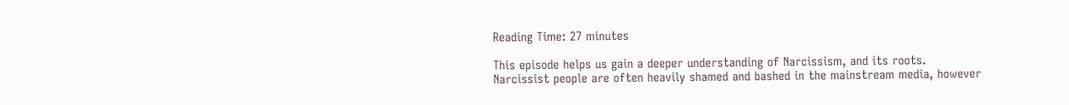Reading Time: 27 minutes

This episode helps us gain a deeper understanding of Narcissism, and its roots.
Narcissist people are often heavily shamed and bashed in the mainstream media, however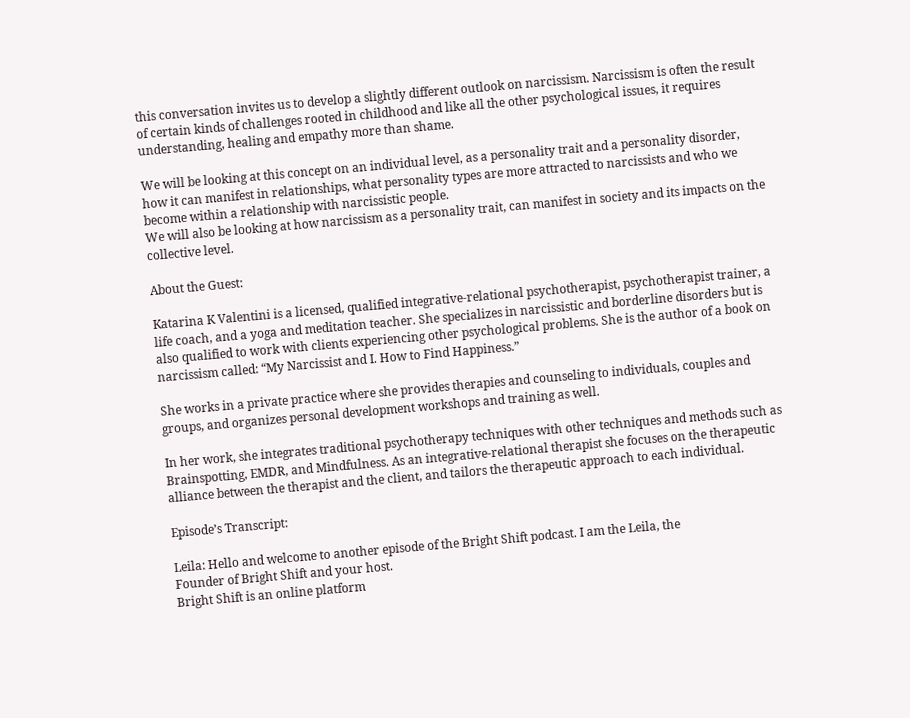this conversation invites us to develop a slightly different outlook on narcissism. Narcissism is often the result of certain kinds of challenges rooted in childhood and like all the other psychological issues, it requires understanding, healing and empathy more than shame.

We will be looking at this concept on an individual level, as a personality trait and a personality disorder,  how it can manifest in relationships, what personality types are more attracted to narcissists and who we become within a relationship with narcissistic people.
We will also be looking at how narcissism as a personality trait, can manifest in society and its impacts on the collective level.

About the Guest:

Katarina K Valentini is a licensed, qualified integrative-relational psychotherapist, psychotherapist trainer, a life coach, and a yoga and meditation teacher. She specializes in narcissistic and borderline disorders but is also qualified to work with clients experiencing other psychological problems. She is the author of a book on narcissism called: “My Narcissist and I. How to Find Happiness.”

She works in a private practice where she provides therapies and counseling to individuals, couples and groups, and organizes personal development workshops and training as well.

In her work, she integrates traditional psychotherapy techniques with other techniques and methods such as Brainspotting, EMDR, and Mindfulness. As an integrative-relational therapist she focuses on the therapeutic alliance between the therapist and the client, and tailors the therapeutic approach to each individual.

Episode’s Transcript:

Leila: Hello and welcome to another episode of the Bright Shift podcast. I am the Leila, the
Founder of Bright Shift and your host.
Bright Shift is an online platform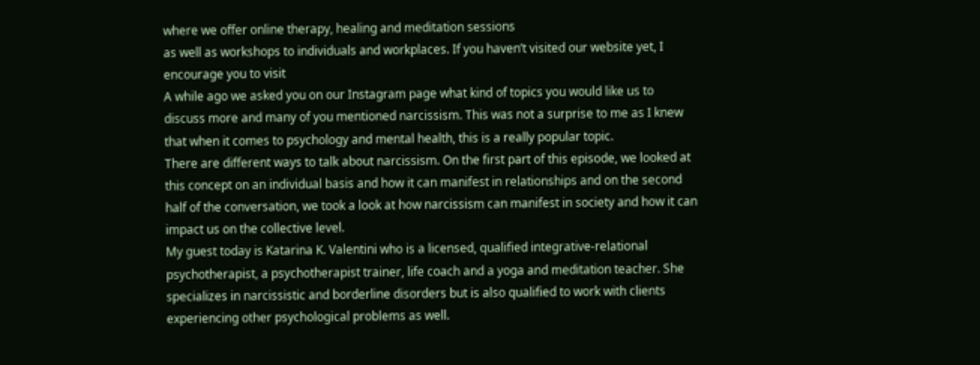where we offer online therapy, healing and meditation sessions
as well as workshops to individuals and workplaces. If you haven’t visited our website yet, I
encourage you to visit
A while ago we asked you on our Instagram page what kind of topics you would like us to
discuss more and many of you mentioned narcissism. This was not a surprise to me as I knew
that when it comes to psychology and mental health, this is a really popular topic.
There are different ways to talk about narcissism. On the first part of this episode, we looked at
this concept on an individual basis and how it can manifest in relationships and on the second
half of the conversation, we took a look at how narcissism can manifest in society and how it can
impact us on the collective level.
My guest today is Katarina K. Valentini who is a licensed, qualified integrative-relational
psychotherapist, a psychotherapist trainer, life coach and a yoga and meditation teacher. She
specializes in narcissistic and borderline disorders but is also qualified to work with clients
experiencing other psychological problems as well.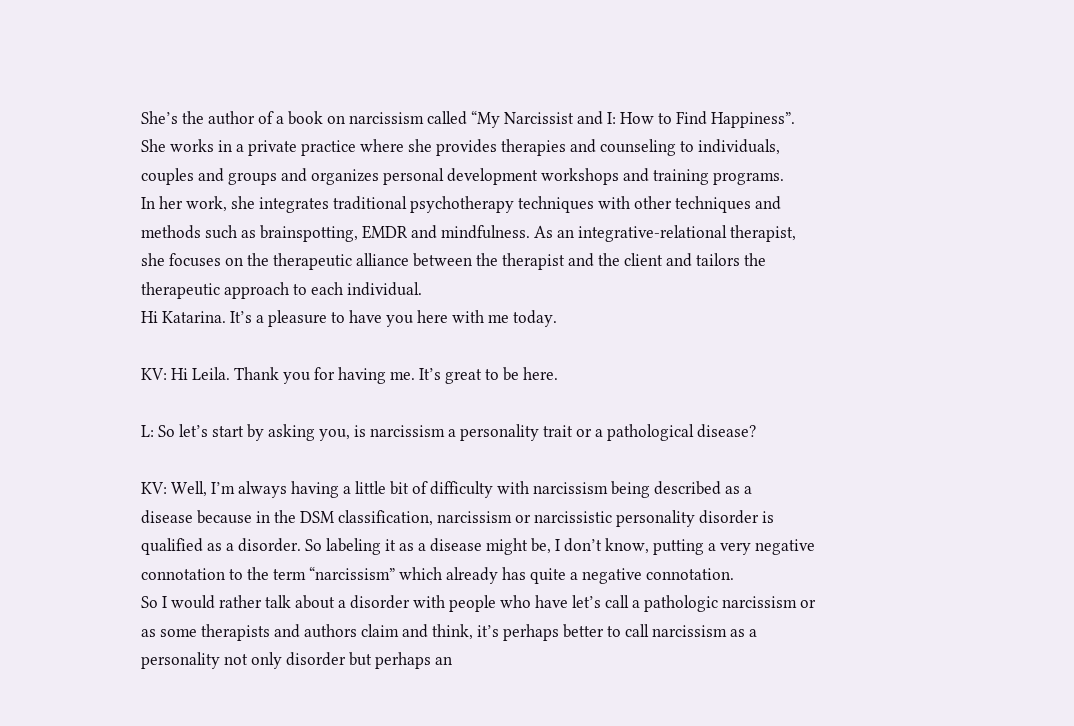She’s the author of a book on narcissism called “My Narcissist and I: How to Find Happiness”.
She works in a private practice where she provides therapies and counseling to individuals,
couples and groups and organizes personal development workshops and training programs.
In her work, she integrates traditional psychotherapy techniques with other techniques and
methods such as brainspotting, EMDR and mindfulness. As an integrative-relational therapist,
she focuses on the therapeutic alliance between the therapist and the client and tailors the
therapeutic approach to each individual.
Hi Katarina. It’s a pleasure to have you here with me today.

KV: Hi Leila. Thank you for having me. It’s great to be here.

L: So let’s start by asking you, is narcissism a personality trait or a pathological disease?

KV: Well, I’m always having a little bit of difficulty with narcissism being described as a
disease because in the DSM classification, narcissism or narcissistic personality disorder is
qualified as a disorder. So labeling it as a disease might be, I don’t know, putting a very negative
connotation to the term “narcissism” which already has quite a negative connotation.
So I would rather talk about a disorder with people who have let’s call a pathologic narcissism or
as some therapists and authors claim and think, it’s perhaps better to call narcissism as a
personality not only disorder but perhaps an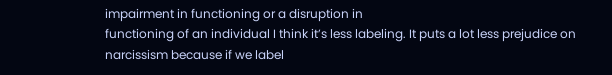impairment in functioning or a disruption in
functioning of an individual I think it’s less labeling. It puts a lot less prejudice on narcissism because if we label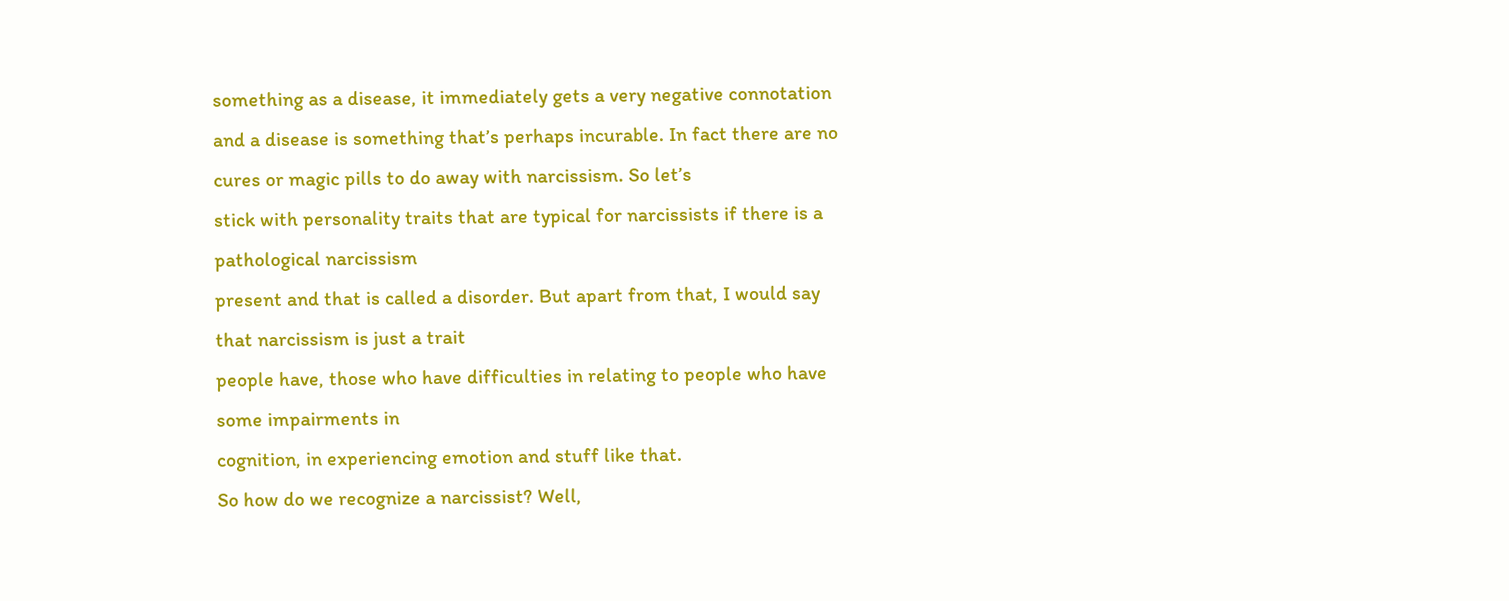something as a disease, it immediately gets a very negative connotation and a disease is something that’s perhaps incurable. In fact there are no cures or magic pills to do away with narcissism. So let’s
stick with personality traits that are typical for narcissists if there is a pathological narcissism
present and that is called a disorder. But apart from that, I would say that narcissism is just a trait
people have, those who have difficulties in relating to people who have some impairments in
cognition, in experiencing emotion and stuff like that.
So how do we recognize a narcissist? Well,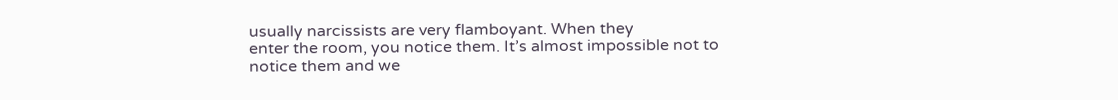usually narcissists are very flamboyant. When they
enter the room, you notice them. It’s almost impossible not to notice them and we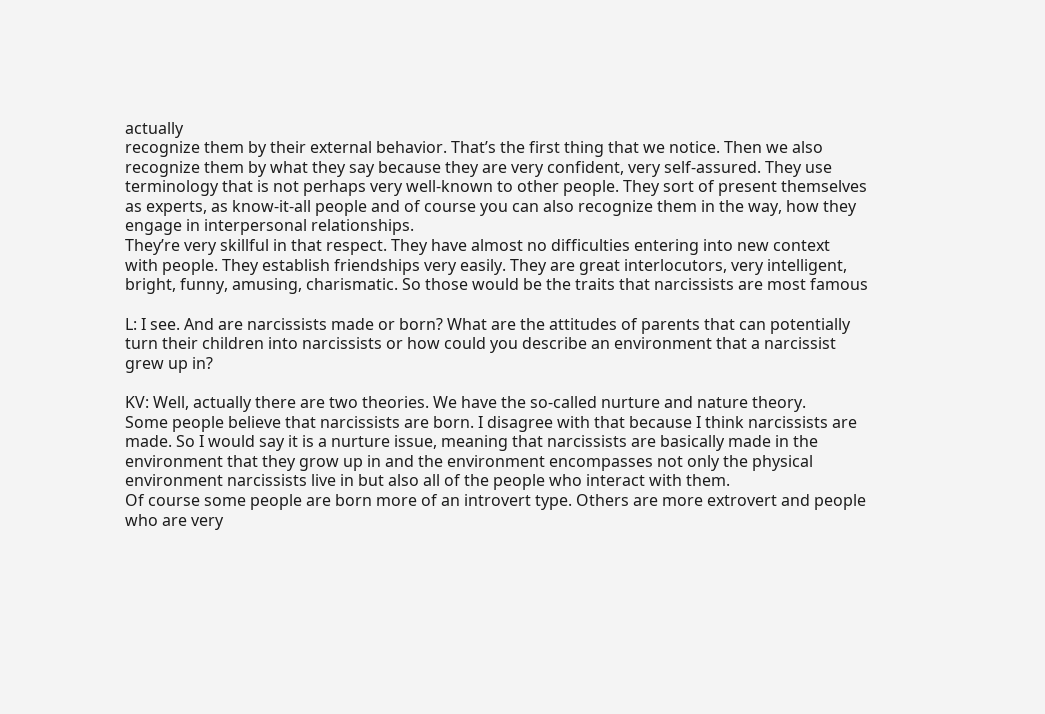actually
recognize them by their external behavior. That’s the first thing that we notice. Then we also
recognize them by what they say because they are very confident, very self-assured. They use
terminology that is not perhaps very well-known to other people. They sort of present themselves
as experts, as know-it-all people and of course you can also recognize them in the way, how they
engage in interpersonal relationships.
They’re very skillful in that respect. They have almost no difficulties entering into new context
with people. They establish friendships very easily. They are great interlocutors, very intelligent,
bright, funny, amusing, charismatic. So those would be the traits that narcissists are most famous

L: I see. And are narcissists made or born? What are the attitudes of parents that can potentially
turn their children into narcissists or how could you describe an environment that a narcissist
grew up in?

KV: Well, actually there are two theories. We have the so-called nurture and nature theory.
Some people believe that narcissists are born. I disagree with that because I think narcissists are
made. So I would say it is a nurture issue, meaning that narcissists are basically made in the
environment that they grow up in and the environment encompasses not only the physical
environment narcissists live in but also all of the people who interact with them.
Of course some people are born more of an introvert type. Others are more extrovert and people
who are very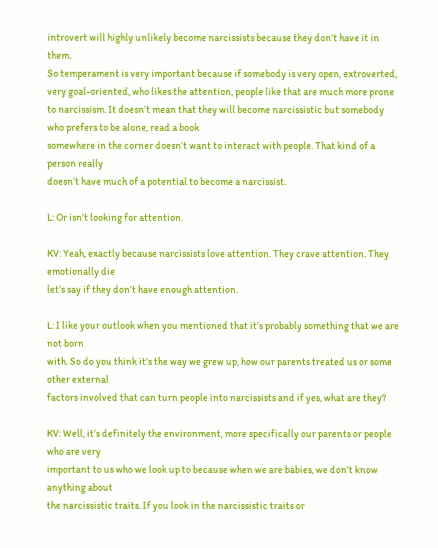introvert will highly unlikely become narcissists because they don’t have it in them.
So temperament is very important because if somebody is very open, extroverted, very goal-oriented, who likes the attention, people like that are much more prone to narcissism. It doesn’t mean that they will become narcissistic but somebody who prefers to be alone, read a book
somewhere in the corner doesn’t want to interact with people. That kind of a person really
doesn’t have much of a potential to become a narcissist.

L: Or isn’t looking for attention.

KV: Yeah, exactly because narcissists love attention. They crave attention. They emotionally die
let’s say if they don’t have enough attention.

L: I like your outlook when you mentioned that it’s probably something that we are not born
with. So do you think it’s the way we grew up, how our parents treated us or some other external
factors involved that can turn people into narcissists and if yes, what are they?

KV: Well, it’s definitely the environment, more specifically our parents or people who are very
important to us who we look up to because when we are babies, we don’t know anything about
the narcissistic traits. If you look in the narcissistic traits or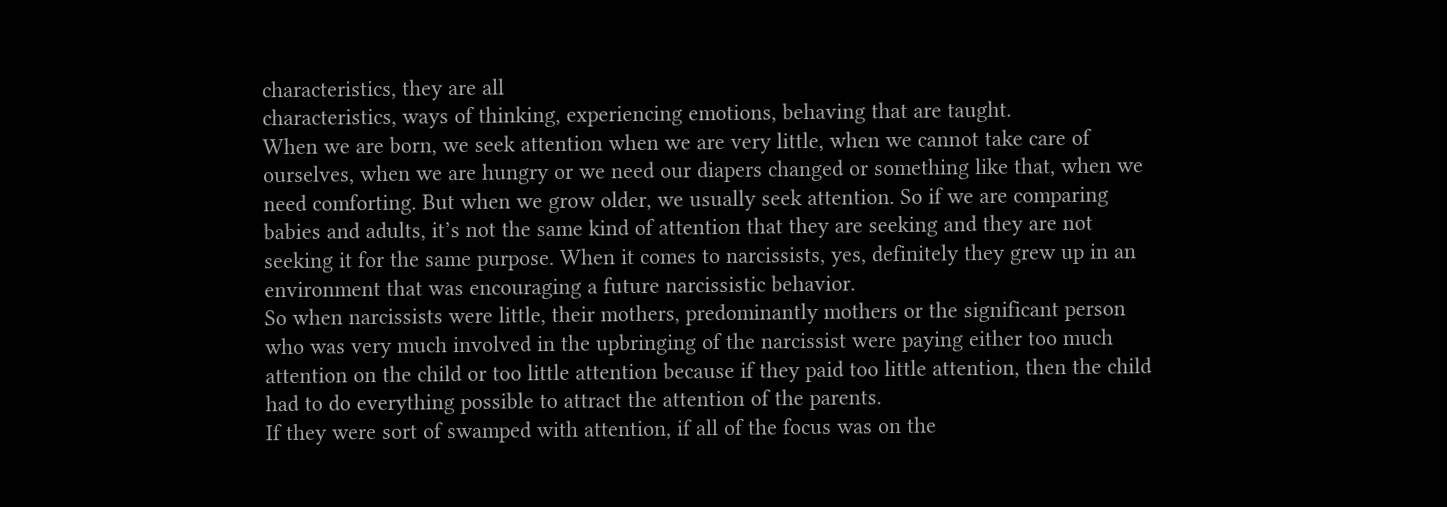characteristics, they are all
characteristics, ways of thinking, experiencing emotions, behaving that are taught.
When we are born, we seek attention when we are very little, when we cannot take care of
ourselves, when we are hungry or we need our diapers changed or something like that, when we
need comforting. But when we grow older, we usually seek attention. So if we are comparing
babies and adults, it’s not the same kind of attention that they are seeking and they are not
seeking it for the same purpose. When it comes to narcissists, yes, definitely they grew up in an
environment that was encouraging a future narcissistic behavior.
So when narcissists were little, their mothers, predominantly mothers or the significant person
who was very much involved in the upbringing of the narcissist were paying either too much
attention on the child or too little attention because if they paid too little attention, then the child
had to do everything possible to attract the attention of the parents.
If they were sort of swamped with attention, if all of the focus was on the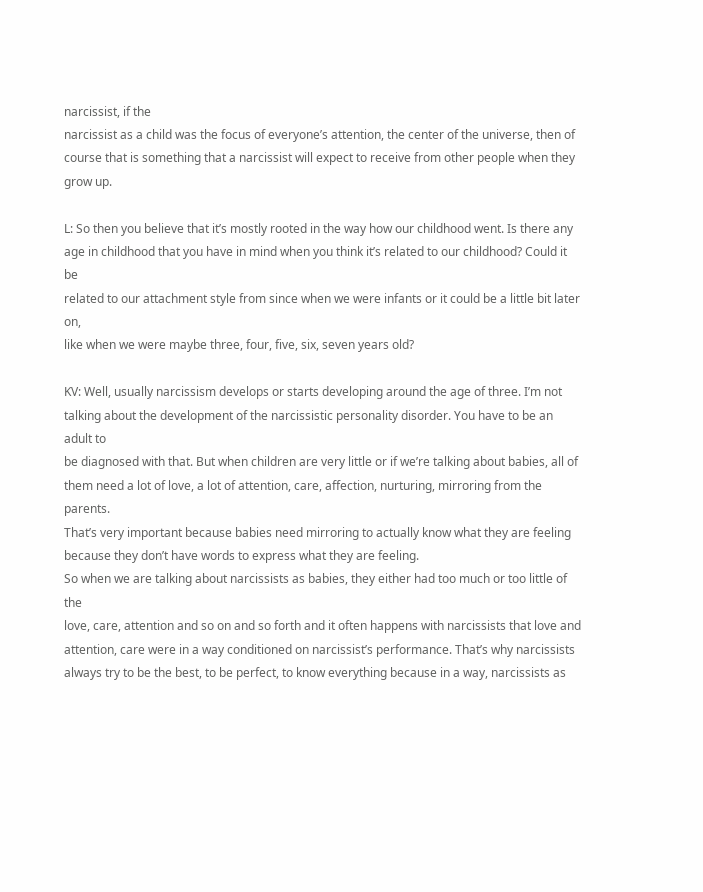narcissist, if the
narcissist as a child was the focus of everyone’s attention, the center of the universe, then of
course that is something that a narcissist will expect to receive from other people when they
grow up.

L: So then you believe that it’s mostly rooted in the way how our childhood went. Is there any
age in childhood that you have in mind when you think it’s related to our childhood? Could it be
related to our attachment style from since when we were infants or it could be a little bit later on,
like when we were maybe three, four, five, six, seven years old?

KV: Well, usually narcissism develops or starts developing around the age of three. I’m not
talking about the development of the narcissistic personality disorder. You have to be an adult to
be diagnosed with that. But when children are very little or if we’re talking about babies, all of
them need a lot of love, a lot of attention, care, affection, nurturing, mirroring from the parents.
That’s very important because babies need mirroring to actually know what they are feeling
because they don’t have words to express what they are feeling.
So when we are talking about narcissists as babies, they either had too much or too little of the
love, care, attention and so on and so forth and it often happens with narcissists that love and
attention, care were in a way conditioned on narcissist’s performance. That’s why narcissists
always try to be the best, to be perfect, to know everything because in a way, narcissists as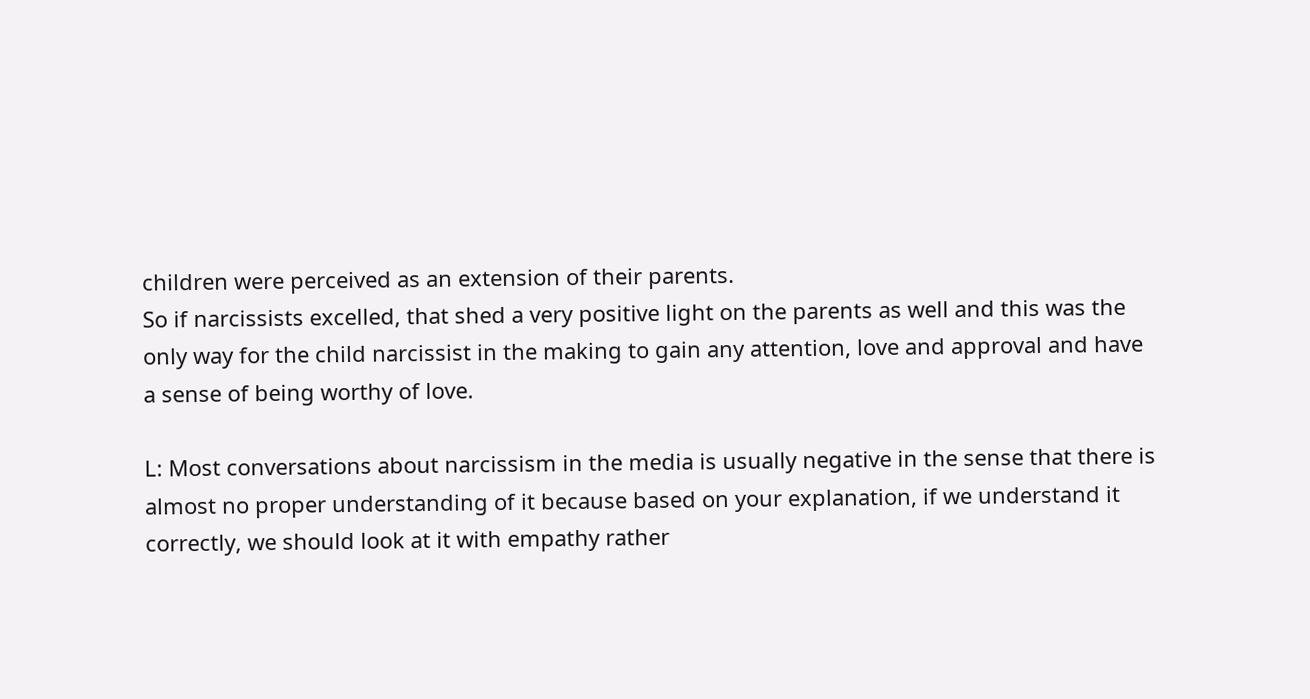children were perceived as an extension of their parents.
So if narcissists excelled, that shed a very positive light on the parents as well and this was the
only way for the child narcissist in the making to gain any attention, love and approval and have
a sense of being worthy of love.

L: Most conversations about narcissism in the media is usually negative in the sense that there is
almost no proper understanding of it because based on your explanation, if we understand it
correctly, we should look at it with empathy rather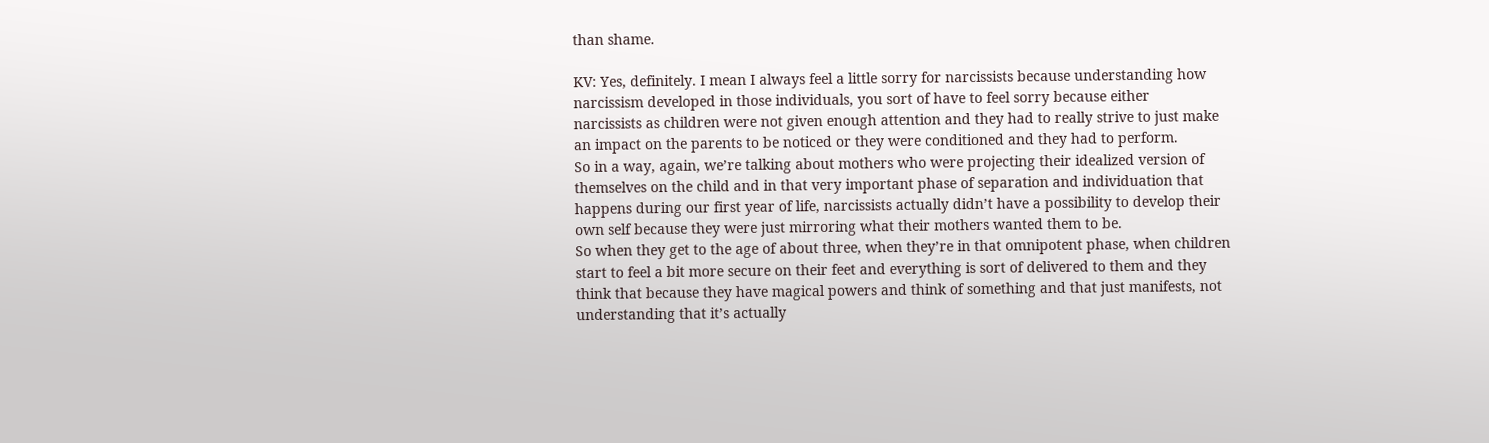than shame.

KV: Yes, definitely. I mean I always feel a little sorry for narcissists because understanding how
narcissism developed in those individuals, you sort of have to feel sorry because either
narcissists as children were not given enough attention and they had to really strive to just make
an impact on the parents to be noticed or they were conditioned and they had to perform.
So in a way, again, we’re talking about mothers who were projecting their idealized version of
themselves on the child and in that very important phase of separation and individuation that
happens during our first year of life, narcissists actually didn’t have a possibility to develop their
own self because they were just mirroring what their mothers wanted them to be.
So when they get to the age of about three, when they’re in that omnipotent phase, when children
start to feel a bit more secure on their feet and everything is sort of delivered to them and they
think that because they have magical powers and think of something and that just manifests, not
understanding that it’s actually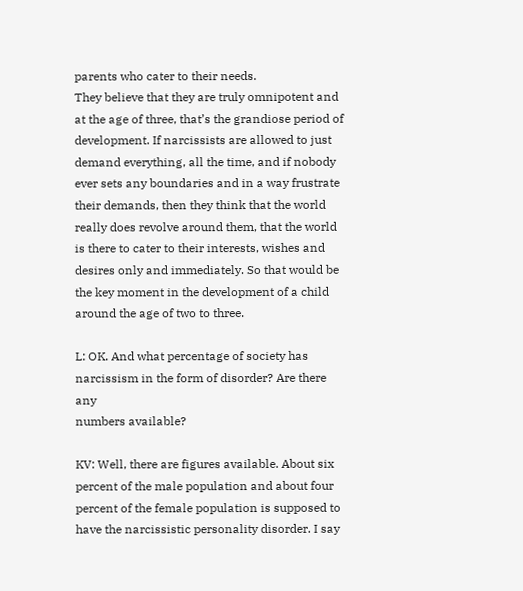parents who cater to their needs.
They believe that they are truly omnipotent and at the age of three, that’s the grandiose period of
development. If narcissists are allowed to just demand everything, all the time, and if nobody
ever sets any boundaries and in a way frustrate their demands, then they think that the world
really does revolve around them, that the world is there to cater to their interests, wishes and
desires only and immediately. So that would be the key moment in the development of a child
around the age of two to three.

L: OK. And what percentage of society has narcissism in the form of disorder? Are there any
numbers available?

KV: Well, there are figures available. About six percent of the male population and about four
percent of the female population is supposed to have the narcissistic personality disorder. I say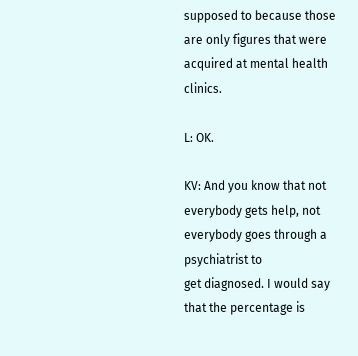supposed to because those are only figures that were acquired at mental health clinics.

L: OK.

KV: And you know that not everybody gets help, not everybody goes through a psychiatrist to
get diagnosed. I would say that the percentage is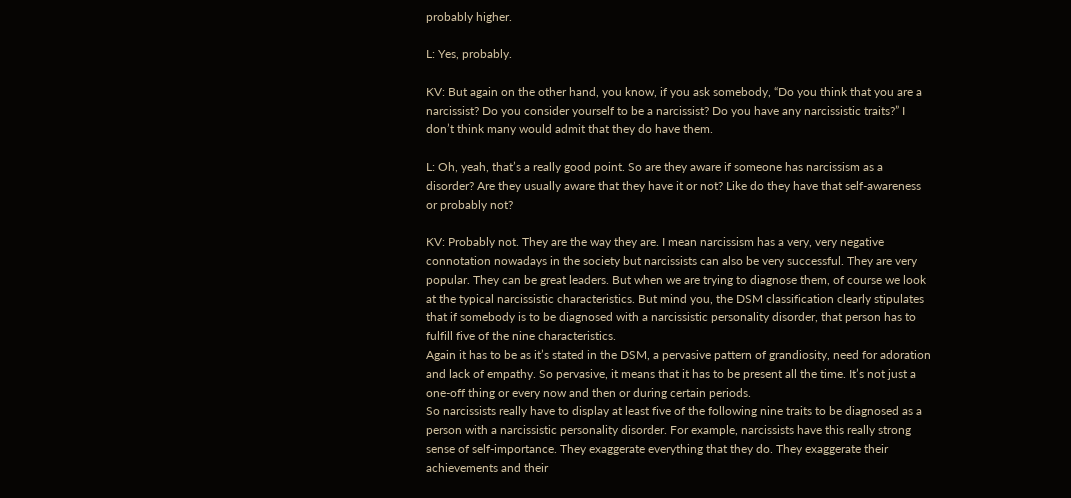probably higher.

L: Yes, probably.

KV: But again on the other hand, you know, if you ask somebody, “Do you think that you are a
narcissist? Do you consider yourself to be a narcissist? Do you have any narcissistic traits?” I
don’t think many would admit that they do have them.

L: Oh, yeah, that’s a really good point. So are they aware if someone has narcissism as a
disorder? Are they usually aware that they have it or not? Like do they have that self-awareness
or probably not?

KV: Probably not. They are the way they are. I mean narcissism has a very, very negative
connotation nowadays in the society but narcissists can also be very successful. They are very
popular. They can be great leaders. But when we are trying to diagnose them, of course we look
at the typical narcissistic characteristics. But mind you, the DSM classification clearly stipulates
that if somebody is to be diagnosed with a narcissistic personality disorder, that person has to
fulfill five of the nine characteristics.
Again it has to be as it’s stated in the DSM, a pervasive pattern of grandiosity, need for adoration
and lack of empathy. So pervasive, it means that it has to be present all the time. It’s not just a
one-off thing or every now and then or during certain periods.
So narcissists really have to display at least five of the following nine traits to be diagnosed as a
person with a narcissistic personality disorder. For example, narcissists have this really strong
sense of self-importance. They exaggerate everything that they do. They exaggerate their
achievements and their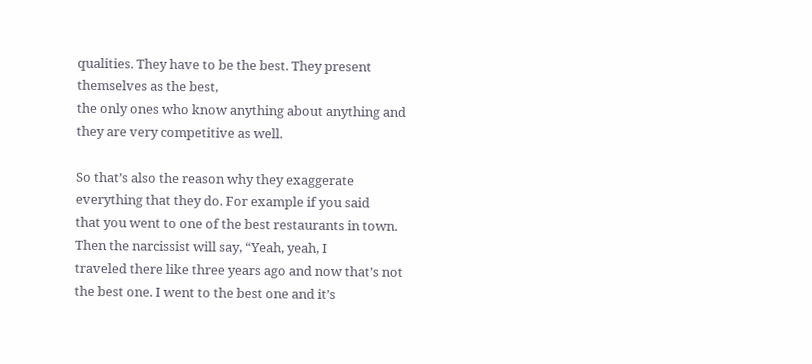qualities. They have to be the best. They present themselves as the best,
the only ones who know anything about anything and they are very competitive as well.

So that’s also the reason why they exaggerate everything that they do. For example if you said
that you went to one of the best restaurants in town. Then the narcissist will say, “Yeah, yeah, I
traveled there like three years ago and now that’s not the best one. I went to the best one and it’s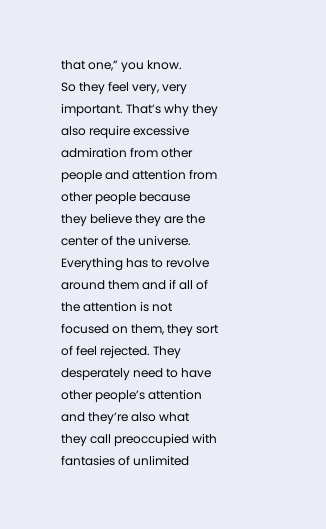that one,” you know.
So they feel very, very important. That’s why they also require excessive admiration from other
people and attention from other people because they believe they are the center of the universe.
Everything has to revolve around them and if all of the attention is not focused on them, they sort
of feel rejected. They desperately need to have other people’s attention and they’re also what
they call preoccupied with fantasies of unlimited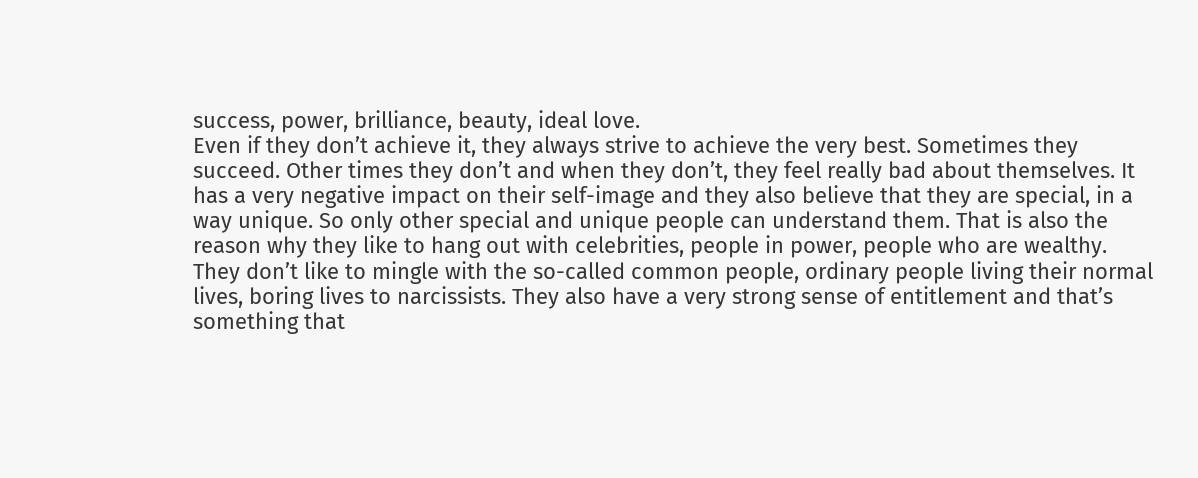success, power, brilliance, beauty, ideal love.
Even if they don’t achieve it, they always strive to achieve the very best. Sometimes they
succeed. Other times they don’t and when they don’t, they feel really bad about themselves. It
has a very negative impact on their self-image and they also believe that they are special, in a
way unique. So only other special and unique people can understand them. That is also the
reason why they like to hang out with celebrities, people in power, people who are wealthy.
They don’t like to mingle with the so-called common people, ordinary people living their normal
lives, boring lives to narcissists. They also have a very strong sense of entitlement and that’s
something that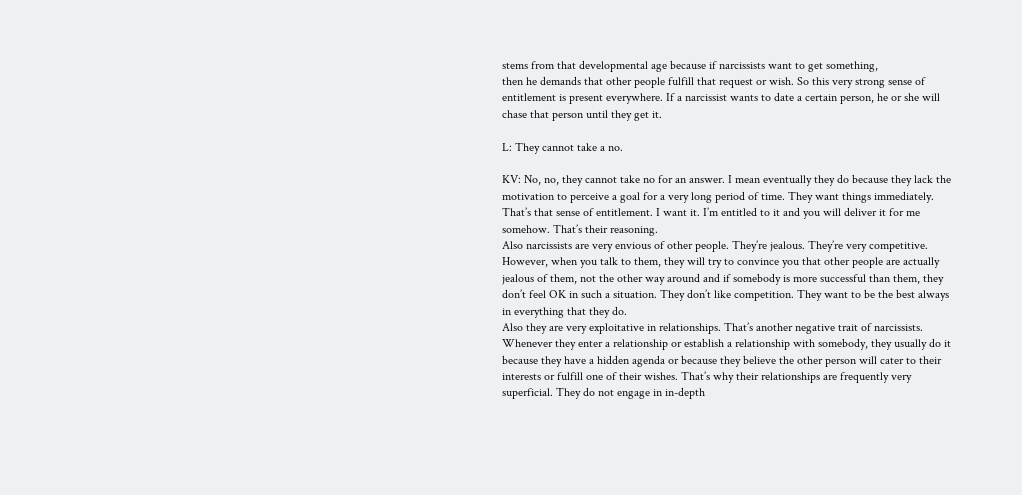stems from that developmental age because if narcissists want to get something,
then he demands that other people fulfill that request or wish. So this very strong sense of
entitlement is present everywhere. If a narcissist wants to date a certain person, he or she will
chase that person until they get it.

L: They cannot take a no.

KV: No, no, they cannot take no for an answer. I mean eventually they do because they lack the
motivation to perceive a goal for a very long period of time. They want things immediately.
That’s that sense of entitlement. I want it. I’m entitled to it and you will deliver it for me
somehow. That’s their reasoning.
Also narcissists are very envious of other people. They’re jealous. They’re very competitive.
However, when you talk to them, they will try to convince you that other people are actually
jealous of them, not the other way around and if somebody is more successful than them, they
don’t feel OK in such a situation. They don’t like competition. They want to be the best always
in everything that they do.
Also they are very exploitative in relationships. That’s another negative trait of narcissists.
Whenever they enter a relationship or establish a relationship with somebody, they usually do it
because they have a hidden agenda or because they believe the other person will cater to their
interests or fulfill one of their wishes. That’s why their relationships are frequently very
superficial. They do not engage in in-depth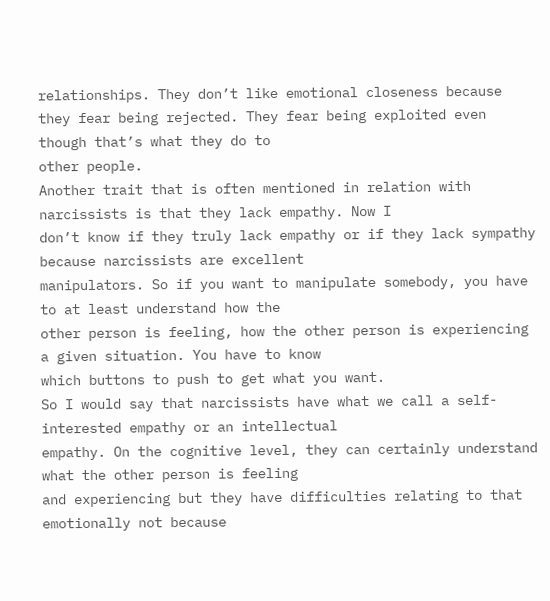relationships. They don’t like emotional closeness because they fear being rejected. They fear being exploited even though that’s what they do to
other people.
Another trait that is often mentioned in relation with narcissists is that they lack empathy. Now I
don’t know if they truly lack empathy or if they lack sympathy because narcissists are excellent
manipulators. So if you want to manipulate somebody, you have to at least understand how the
other person is feeling, how the other person is experiencing a given situation. You have to know
which buttons to push to get what you want.
So I would say that narcissists have what we call a self-interested empathy or an intellectual
empathy. On the cognitive level, they can certainly understand what the other person is feeling
and experiencing but they have difficulties relating to that emotionally not because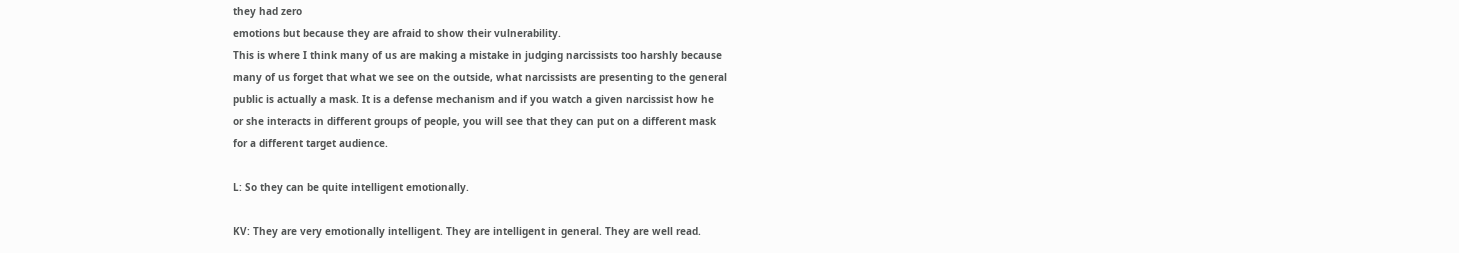they had zero
emotions but because they are afraid to show their vulnerability.
This is where I think many of us are making a mistake in judging narcissists too harshly because
many of us forget that what we see on the outside, what narcissists are presenting to the general
public is actually a mask. It is a defense mechanism and if you watch a given narcissist how he
or she interacts in different groups of people, you will see that they can put on a different mask
for a different target audience.

L: So they can be quite intelligent emotionally.

KV: They are very emotionally intelligent. They are intelligent in general. They are well read.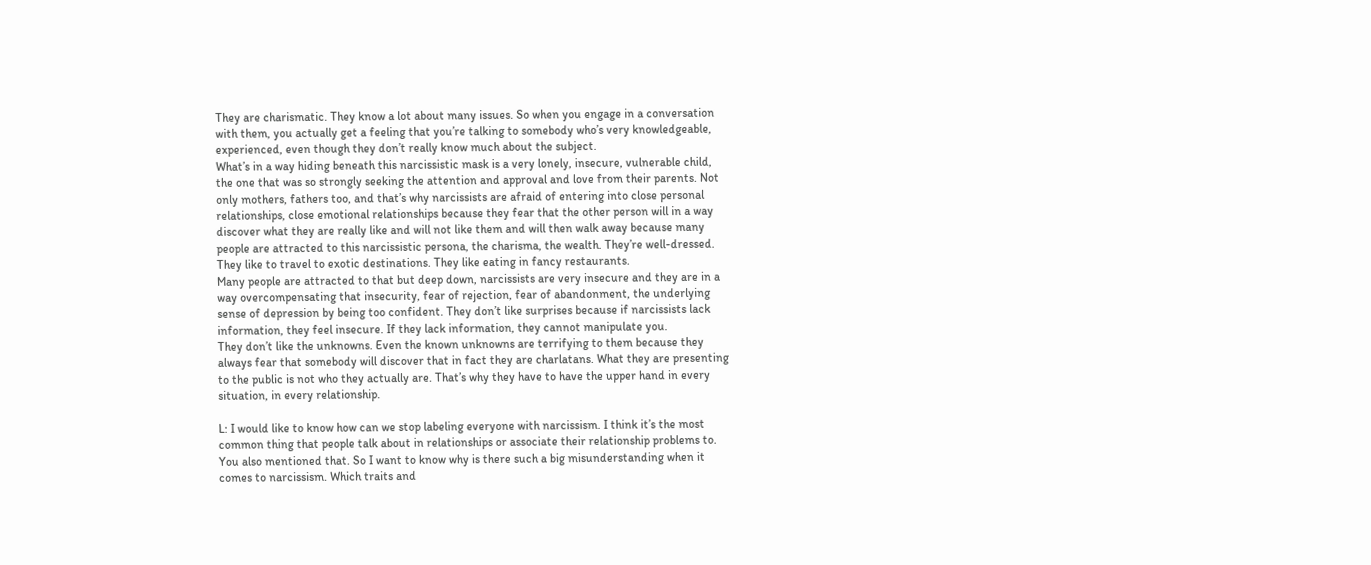They are charismatic. They know a lot about many issues. So when you engage in a conversation
with them, you actually get a feeling that you’re talking to somebody who’s very knowledgeable,
experienced, even though they don’t really know much about the subject.
What’s in a way hiding beneath this narcissistic mask is a very lonely, insecure, vulnerable child,
the one that was so strongly seeking the attention and approval and love from their parents. Not
only mothers, fathers too, and that’s why narcissists are afraid of entering into close personal
relationships, close emotional relationships because they fear that the other person will in a way
discover what they are really like and will not like them and will then walk away because many
people are attracted to this narcissistic persona, the charisma, the wealth. They’re well-dressed.
They like to travel to exotic destinations. They like eating in fancy restaurants.
Many people are attracted to that but deep down, narcissists are very insecure and they are in a
way overcompensating that insecurity, fear of rejection, fear of abandonment, the underlying
sense of depression by being too confident. They don’t like surprises because if narcissists lack
information, they feel insecure. If they lack information, they cannot manipulate you.
They don’t like the unknowns. Even the known unknowns are terrifying to them because they
always fear that somebody will discover that in fact they are charlatans. What they are presenting
to the public is not who they actually are. That’s why they have to have the upper hand in every
situation, in every relationship.

L: I would like to know how can we stop labeling everyone with narcissism. I think it’s the most
common thing that people talk about in relationships or associate their relationship problems to.
You also mentioned that. So I want to know why is there such a big misunderstanding when it
comes to narcissism. Which traits and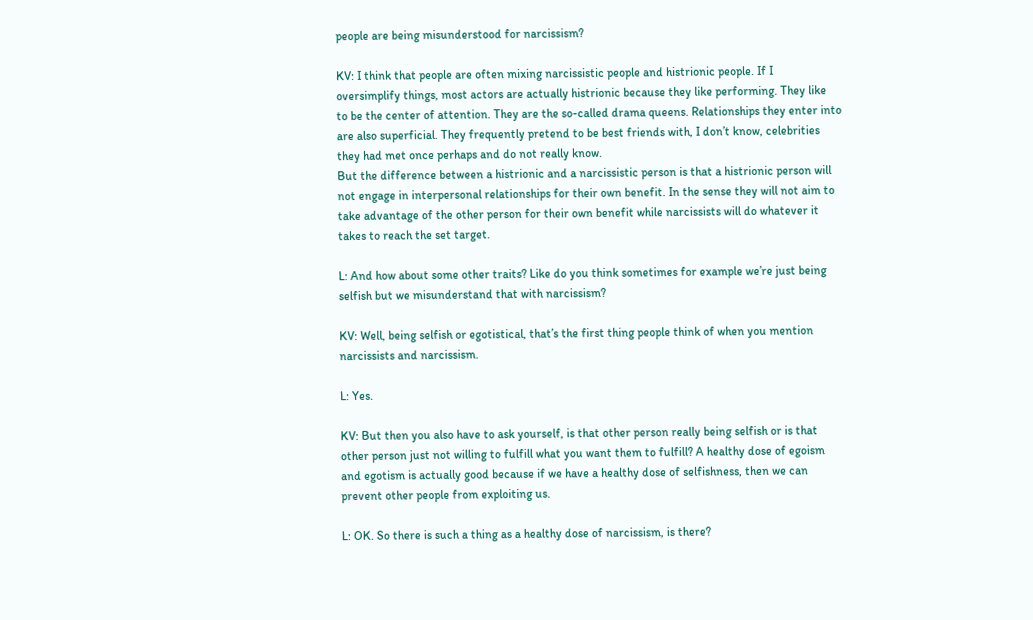people are being misunderstood for narcissism?

KV: I think that people are often mixing narcissistic people and histrionic people. If I
oversimplify things, most actors are actually histrionic because they like performing. They like
to be the center of attention. They are the so-called drama queens. Relationships they enter into
are also superficial. They frequently pretend to be best friends with, I don’t know, celebrities
they had met once perhaps and do not really know.
But the difference between a histrionic and a narcissistic person is that a histrionic person will
not engage in interpersonal relationships for their own benefit. In the sense they will not aim to
take advantage of the other person for their own benefit while narcissists will do whatever it
takes to reach the set target.

L: And how about some other traits? Like do you think sometimes for example we’re just being
selfish but we misunderstand that with narcissism?

KV: Well, being selfish or egotistical, that’s the first thing people think of when you mention
narcissists and narcissism.

L: Yes.

KV: But then you also have to ask yourself, is that other person really being selfish or is that
other person just not willing to fulfill what you want them to fulfill? A healthy dose of egoism
and egotism is actually good because if we have a healthy dose of selfishness, then we can
prevent other people from exploiting us.

L: OK. So there is such a thing as a healthy dose of narcissism, is there?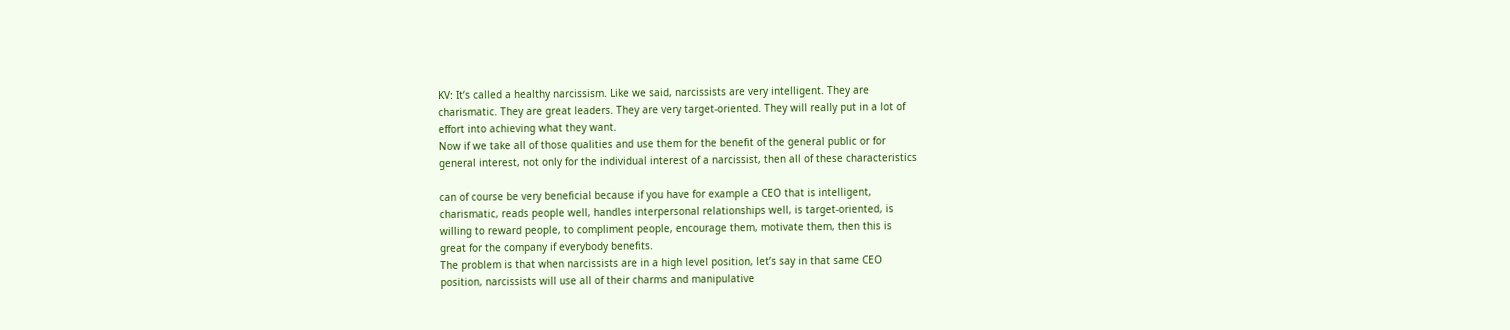KV: It’s called a healthy narcissism. Like we said, narcissists are very intelligent. They are
charismatic. They are great leaders. They are very target-oriented. They will really put in a lot of
effort into achieving what they want.
Now if we take all of those qualities and use them for the benefit of the general public or for
general interest, not only for the individual interest of a narcissist, then all of these characteristics

can of course be very beneficial because if you have for example a CEO that is intelligent,
charismatic, reads people well, handles interpersonal relationships well, is target-oriented, is
willing to reward people, to compliment people, encourage them, motivate them, then this is
great for the company if everybody benefits.
The problem is that when narcissists are in a high level position, let’s say in that same CEO
position, narcissists will use all of their charms and manipulative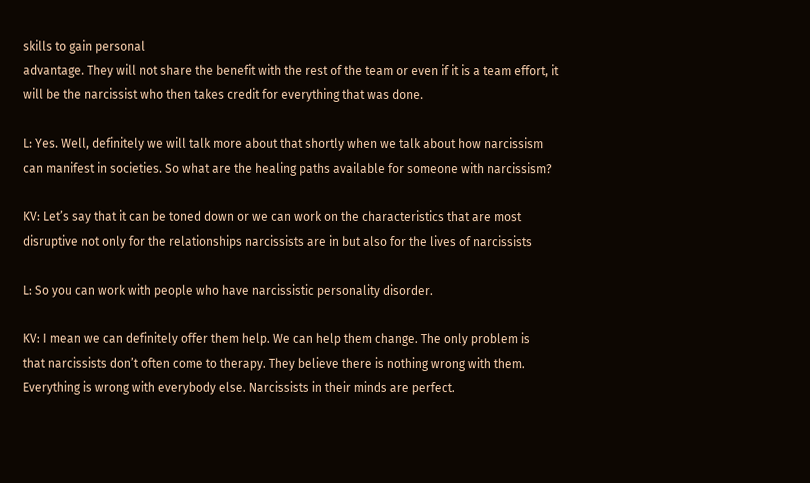skills to gain personal
advantage. They will not share the benefit with the rest of the team or even if it is a team effort, it
will be the narcissist who then takes credit for everything that was done.

L: Yes. Well, definitely we will talk more about that shortly when we talk about how narcissism
can manifest in societies. So what are the healing paths available for someone with narcissism?

KV: Let’s say that it can be toned down or we can work on the characteristics that are most
disruptive not only for the relationships narcissists are in but also for the lives of narcissists

L: So you can work with people who have narcissistic personality disorder.

KV: I mean we can definitely offer them help. We can help them change. The only problem is
that narcissists don’t often come to therapy. They believe there is nothing wrong with them.
Everything is wrong with everybody else. Narcissists in their minds are perfect.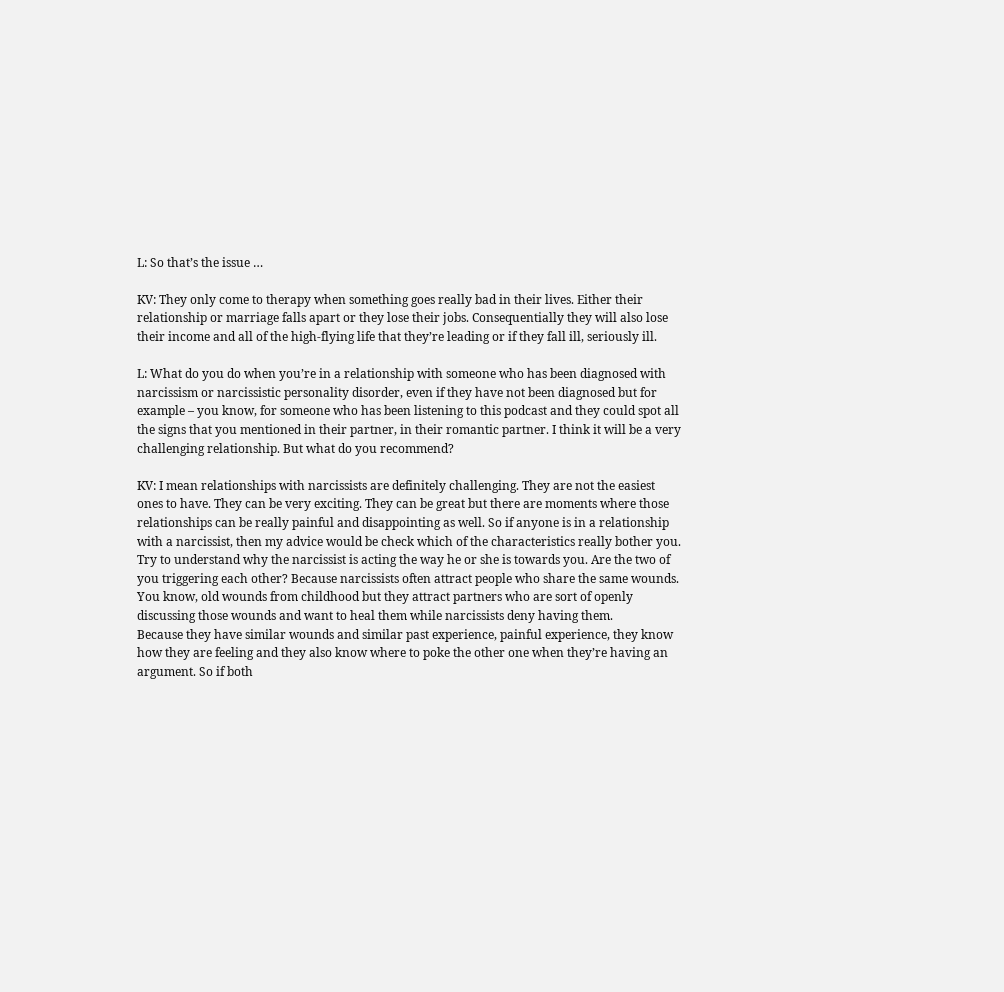L: So that’s the issue …

KV: They only come to therapy when something goes really bad in their lives. Either their
relationship or marriage falls apart or they lose their jobs. Consequentially they will also lose
their income and all of the high-flying life that they’re leading or if they fall ill, seriously ill.

L: What do you do when you’re in a relationship with someone who has been diagnosed with
narcissism or narcissistic personality disorder, even if they have not been diagnosed but for
example – you know, for someone who has been listening to this podcast and they could spot all
the signs that you mentioned in their partner, in their romantic partner. I think it will be a very
challenging relationship. But what do you recommend?

KV: I mean relationships with narcissists are definitely challenging. They are not the easiest
ones to have. They can be very exciting. They can be great but there are moments where those relationships can be really painful and disappointing as well. So if anyone is in a relationship
with a narcissist, then my advice would be check which of the characteristics really bother you.
Try to understand why the narcissist is acting the way he or she is towards you. Are the two of
you triggering each other? Because narcissists often attract people who share the same wounds.
You know, old wounds from childhood but they attract partners who are sort of openly
discussing those wounds and want to heal them while narcissists deny having them.
Because they have similar wounds and similar past experience, painful experience, they know
how they are feeling and they also know where to poke the other one when they’re having an
argument. So if both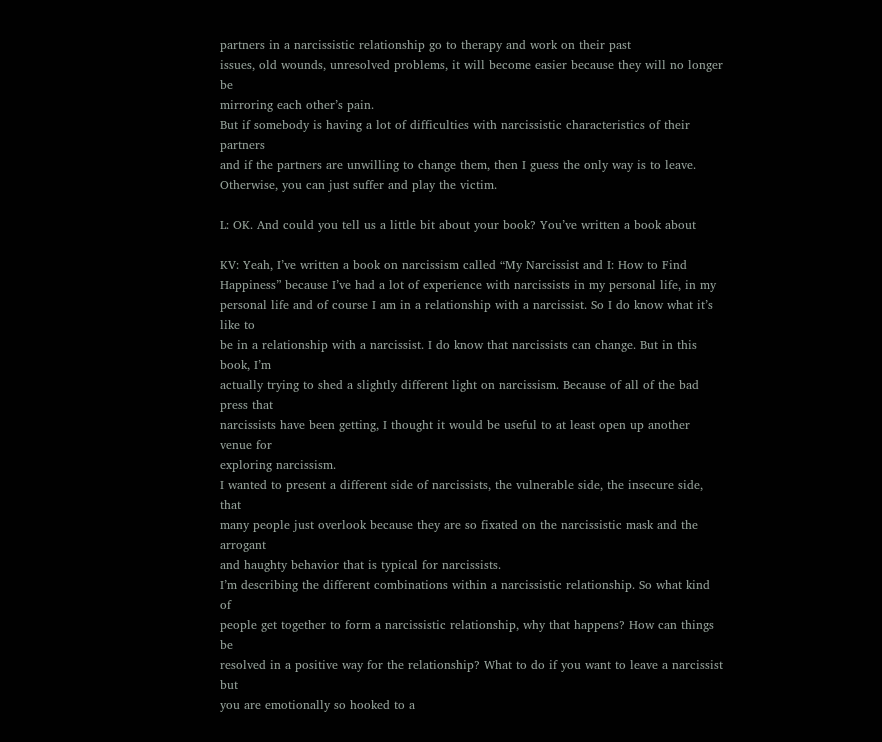partners in a narcissistic relationship go to therapy and work on their past
issues, old wounds, unresolved problems, it will become easier because they will no longer be
mirroring each other’s pain.
But if somebody is having a lot of difficulties with narcissistic characteristics of their partners
and if the partners are unwilling to change them, then I guess the only way is to leave.
Otherwise, you can just suffer and play the victim.

L: OK. And could you tell us a little bit about your book? You’ve written a book about

KV: Yeah, I’ve written a book on narcissism called “My Narcissist and I: How to Find
Happiness” because I’ve had a lot of experience with narcissists in my personal life, in my
personal life and of course I am in a relationship with a narcissist. So I do know what it’s like to
be in a relationship with a narcissist. I do know that narcissists can change. But in this book, I’m
actually trying to shed a slightly different light on narcissism. Because of all of the bad press that
narcissists have been getting, I thought it would be useful to at least open up another venue for
exploring narcissism.
I wanted to present a different side of narcissists, the vulnerable side, the insecure side, that
many people just overlook because they are so fixated on the narcissistic mask and the arrogant
and haughty behavior that is typical for narcissists.
I’m describing the different combinations within a narcissistic relationship. So what kind of
people get together to form a narcissistic relationship, why that happens? How can things be
resolved in a positive way for the relationship? What to do if you want to leave a narcissist but
you are emotionally so hooked to a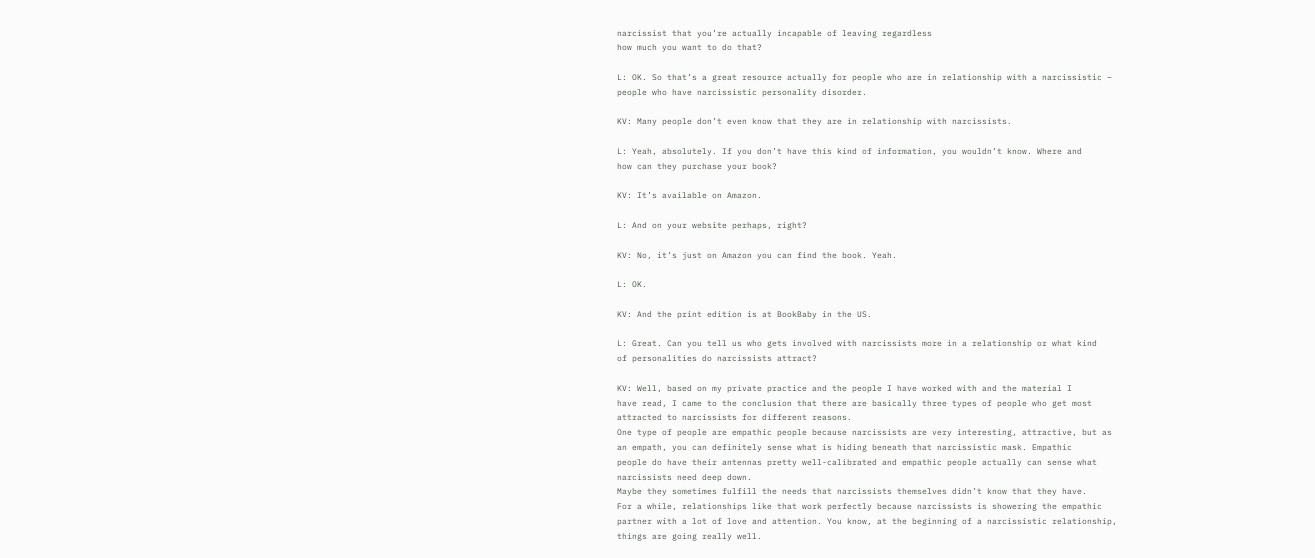narcissist that you’re actually incapable of leaving regardless
how much you want to do that?

L: OK. So that’s a great resource actually for people who are in relationship with a narcissistic –
people who have narcissistic personality disorder.

KV: Many people don’t even know that they are in relationship with narcissists.

L: Yeah, absolutely. If you don’t have this kind of information, you wouldn’t know. Where and
how can they purchase your book?

KV: It’s available on Amazon.

L: And on your website perhaps, right?

KV: No, it’s just on Amazon you can find the book. Yeah.

L: OK.

KV: And the print edition is at BookBaby in the US.

L: Great. Can you tell us who gets involved with narcissists more in a relationship or what kind
of personalities do narcissists attract?

KV: Well, based on my private practice and the people I have worked with and the material I
have read, I came to the conclusion that there are basically three types of people who get most
attracted to narcissists for different reasons.
One type of people are empathic people because narcissists are very interesting, attractive, but as
an empath, you can definitely sense what is hiding beneath that narcissistic mask. Empathic
people do have their antennas pretty well-calibrated and empathic people actually can sense what
narcissists need deep down.
Maybe they sometimes fulfill the needs that narcissists themselves didn’t know that they have.
For a while, relationships like that work perfectly because narcissists is showering the empathic
partner with a lot of love and attention. You know, at the beginning of a narcissistic relationship,
things are going really well.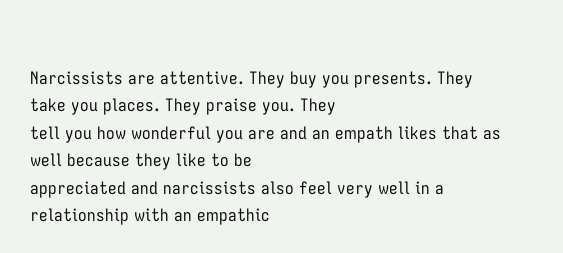Narcissists are attentive. They buy you presents. They take you places. They praise you. They
tell you how wonderful you are and an empath likes that as well because they like to be
appreciated and narcissists also feel very well in a relationship with an empathic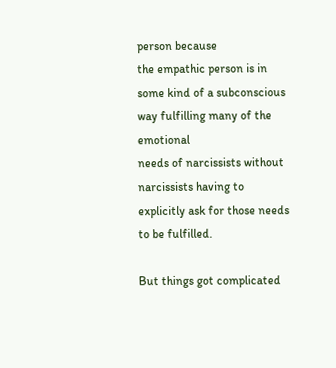person because
the empathic person is in some kind of a subconscious way fulfilling many of the emotional
needs of narcissists without narcissists having to explicitly ask for those needs to be fulfilled.

But things got complicated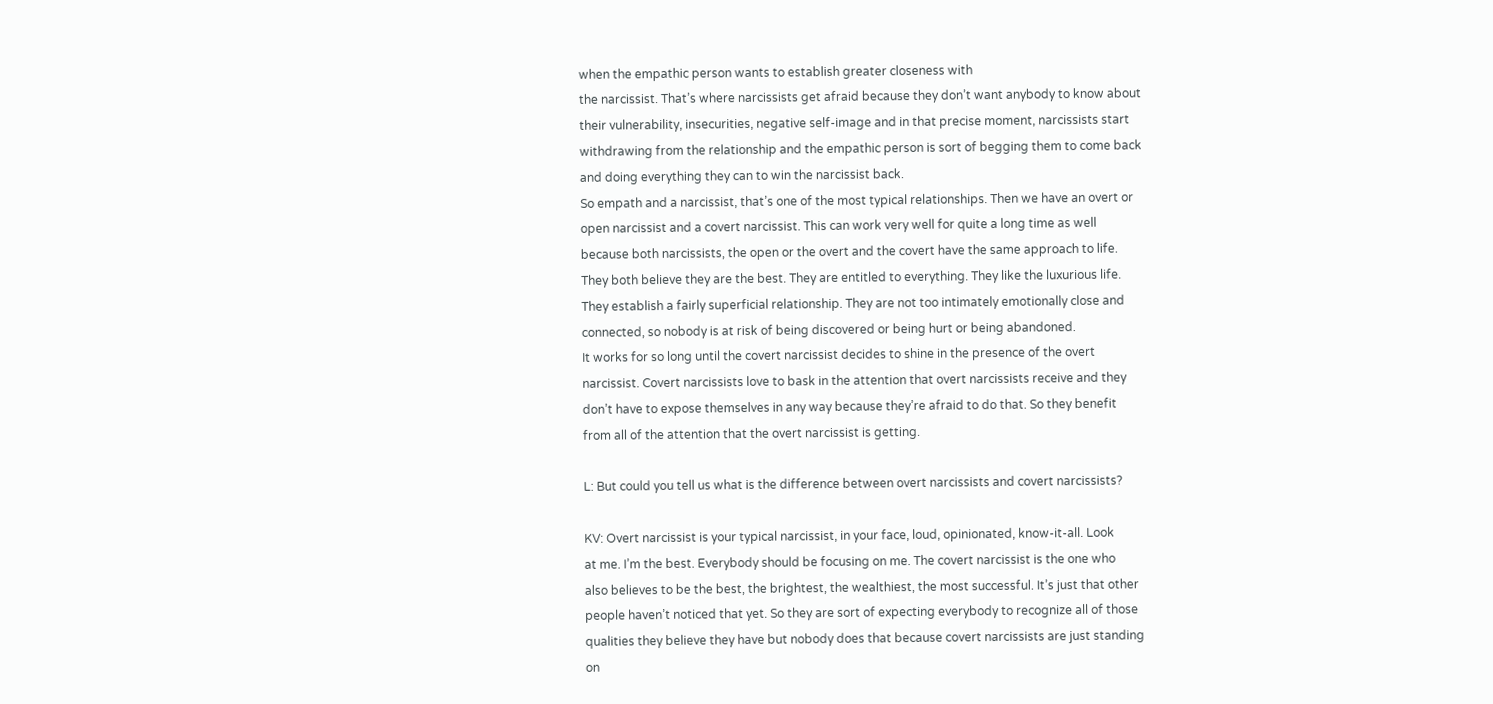when the empathic person wants to establish greater closeness with
the narcissist. That’s where narcissists get afraid because they don’t want anybody to know about
their vulnerability, insecurities, negative self-image and in that precise moment, narcissists start
withdrawing from the relationship and the empathic person is sort of begging them to come back
and doing everything they can to win the narcissist back.
So empath and a narcissist, that’s one of the most typical relationships. Then we have an overt or
open narcissist and a covert narcissist. This can work very well for quite a long time as well
because both narcissists, the open or the overt and the covert have the same approach to life.
They both believe they are the best. They are entitled to everything. They like the luxurious life.
They establish a fairly superficial relationship. They are not too intimately emotionally close and
connected, so nobody is at risk of being discovered or being hurt or being abandoned.
It works for so long until the covert narcissist decides to shine in the presence of the overt
narcissist. Covert narcissists love to bask in the attention that overt narcissists receive and they
don’t have to expose themselves in any way because they’re afraid to do that. So they benefit
from all of the attention that the overt narcissist is getting.

L: But could you tell us what is the difference between overt narcissists and covert narcissists?

KV: Overt narcissist is your typical narcissist, in your face, loud, opinionated, know-it-all. Look
at me. I’m the best. Everybody should be focusing on me. The covert narcissist is the one who
also believes to be the best, the brightest, the wealthiest, the most successful. It’s just that other
people haven’t noticed that yet. So they are sort of expecting everybody to recognize all of those
qualities they believe they have but nobody does that because covert narcissists are just standing
on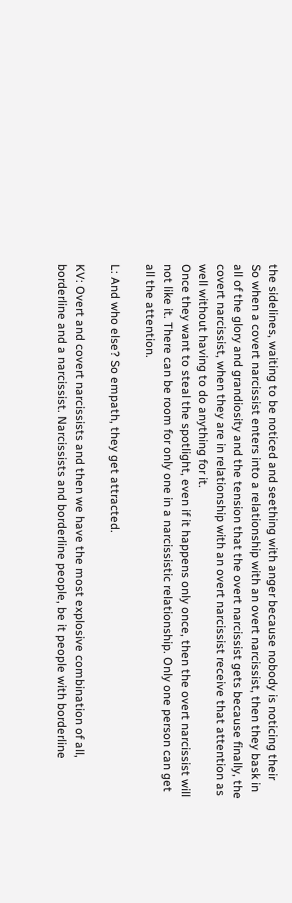the sidelines, waiting to be noticed and seething with anger because nobody is noticing their
So when a covert narcissist enters into a relationship with an overt narcissist, then they bask in
all of the glory and grandiosity and the tension that the overt narcissist gets because finally, the
covert narcissist, when they are in relationship with an overt narcissist receive that attention as
well without having to do anything for it.
Once they want to steal the spotlight, even if it happens only once, then the overt narcissist will
not like it. There can be room for only one in a narcissistic relationship. Only one person can get
all the attention.

L: And who else? So empath, they get attracted.

KV: Overt and covert narcissists and then we have the most explosive combination of all,
borderline and a narcissist. Narcissists and borderline people, be it people with borderline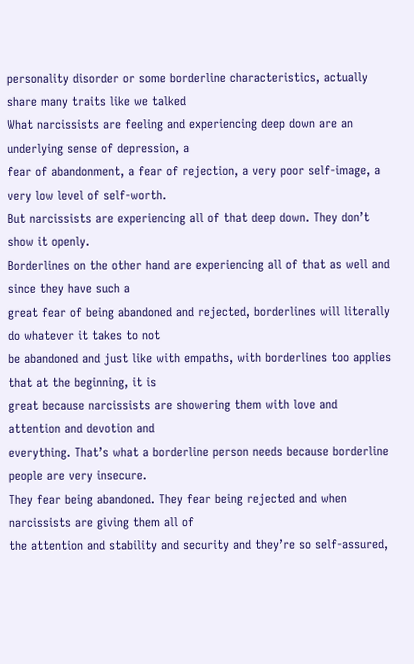personality disorder or some borderline characteristics, actually share many traits like we talked
What narcissists are feeling and experiencing deep down are an underlying sense of depression, a
fear of abandonment, a fear of rejection, a very poor self-image, a very low level of self-worth.
But narcissists are experiencing all of that deep down. They don’t show it openly.
Borderlines on the other hand are experiencing all of that as well and since they have such a
great fear of being abandoned and rejected, borderlines will literally do whatever it takes to not
be abandoned and just like with empaths, with borderlines too applies that at the beginning, it is
great because narcissists are showering them with love and attention and devotion and
everything. That’s what a borderline person needs because borderline people are very insecure.
They fear being abandoned. They fear being rejected and when narcissists are giving them all of
the attention and stability and security and they’re so self-assured,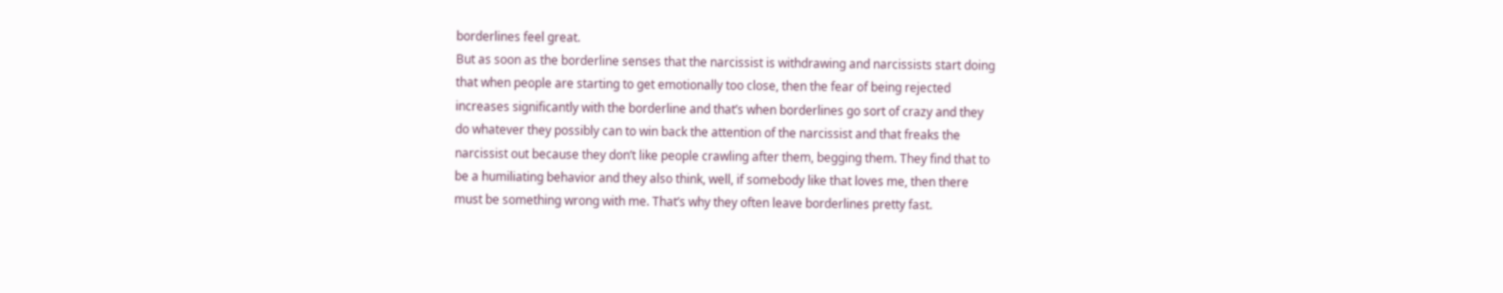borderlines feel great.
But as soon as the borderline senses that the narcissist is withdrawing and narcissists start doing
that when people are starting to get emotionally too close, then the fear of being rejected
increases significantly with the borderline and that’s when borderlines go sort of crazy and they
do whatever they possibly can to win back the attention of the narcissist and that freaks the
narcissist out because they don’t like people crawling after them, begging them. They find that to
be a humiliating behavior and they also think, well, if somebody like that loves me, then there
must be something wrong with me. That’s why they often leave borderlines pretty fast.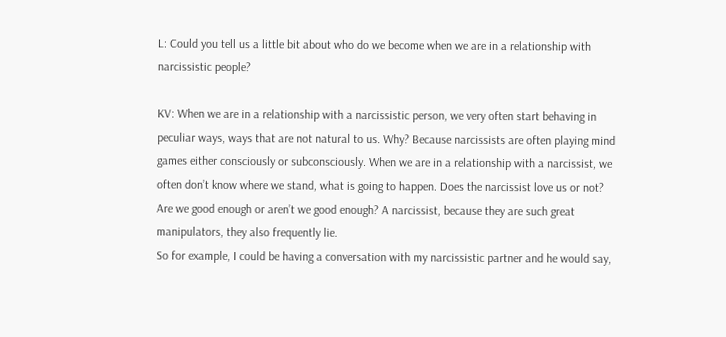L: Could you tell us a little bit about who do we become when we are in a relationship with
narcissistic people?

KV: When we are in a relationship with a narcissistic person, we very often start behaving in
peculiar ways, ways that are not natural to us. Why? Because narcissists are often playing mind
games either consciously or subconsciously. When we are in a relationship with a narcissist, we
often don’t know where we stand, what is going to happen. Does the narcissist love us or not?
Are we good enough or aren’t we good enough? A narcissist, because they are such great
manipulators, they also frequently lie.
So for example, I could be having a conversation with my narcissistic partner and he would say,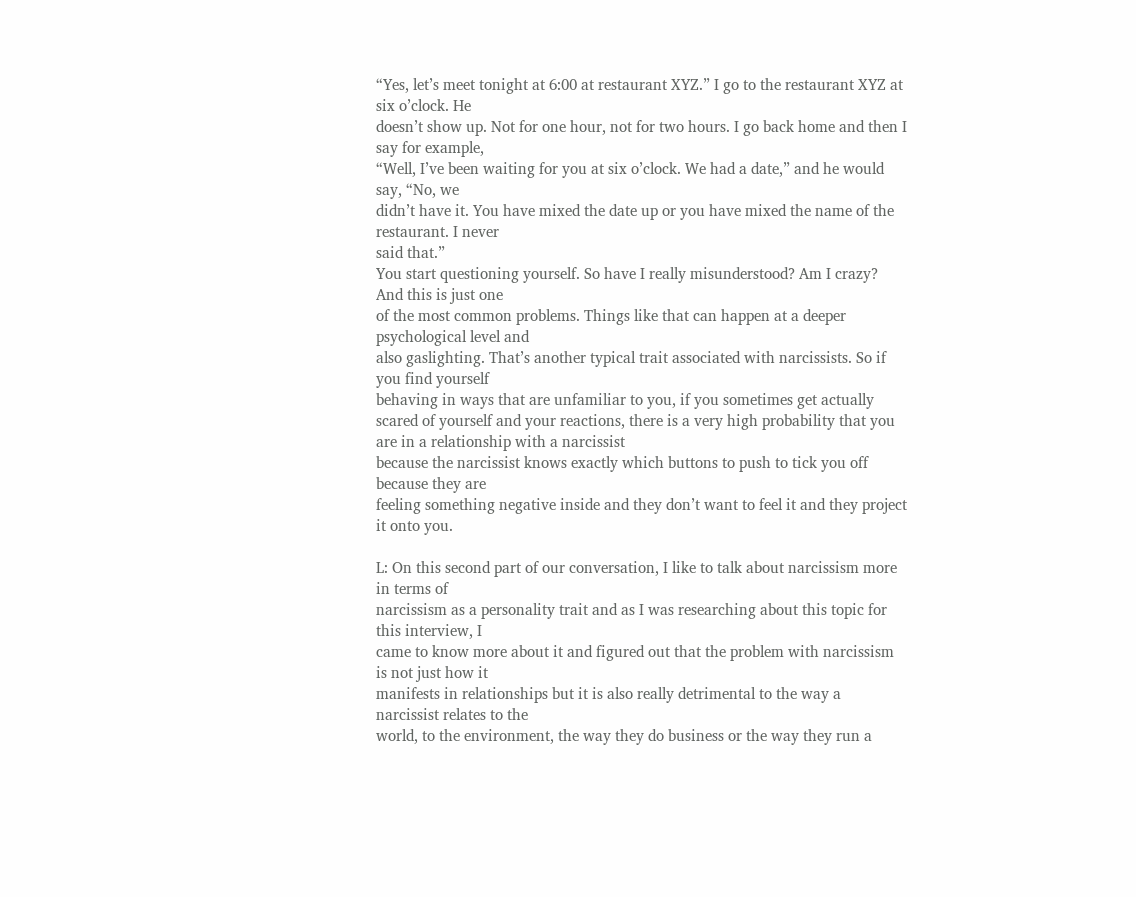“Yes, let’s meet tonight at 6:00 at restaurant XYZ.” I go to the restaurant XYZ at six o’clock. He
doesn’t show up. Not for one hour, not for two hours. I go back home and then I say for example,
“Well, I’ve been waiting for you at six o’clock. We had a date,” and he would say, “No, we
didn’t have it. You have mixed the date up or you have mixed the name of the restaurant. I never
said that.”
You start questioning yourself. So have I really misunderstood? Am I crazy? And this is just one
of the most common problems. Things like that can happen at a deeper psychological level and
also gaslighting. That’s another typical trait associated with narcissists. So if you find yourself
behaving in ways that are unfamiliar to you, if you sometimes get actually scared of yourself and your reactions, there is a very high probability that you are in a relationship with a narcissist
because the narcissist knows exactly which buttons to push to tick you off because they are
feeling something negative inside and they don’t want to feel it and they project it onto you.

L: On this second part of our conversation, I like to talk about narcissism more in terms of
narcissism as a personality trait and as I was researching about this topic for this interview, I
came to know more about it and figured out that the problem with narcissism is not just how it
manifests in relationships but it is also really detrimental to the way a narcissist relates to the
world, to the environment, the way they do business or the way they run a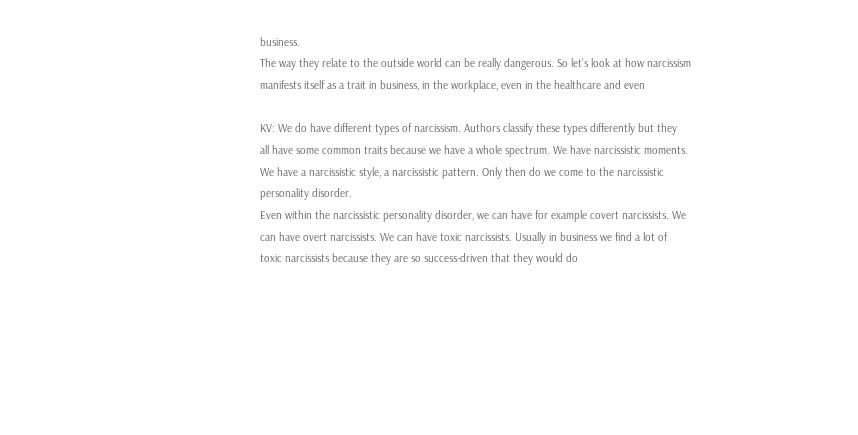business.
The way they relate to the outside world can be really dangerous. So let’s look at how narcissism
manifests itself as a trait in business, in the workplace, even in the healthcare and even

KV: We do have different types of narcissism. Authors classify these types differently but they
all have some common traits because we have a whole spectrum. We have narcissistic moments.
We have a narcissistic style, a narcissistic pattern. Only then do we come to the narcissistic
personality disorder.
Even within the narcissistic personality disorder, we can have for example covert narcissists. We
can have overt narcissists. We can have toxic narcissists. Usually in business we find a lot of
toxic narcissists because they are so success-driven that they would do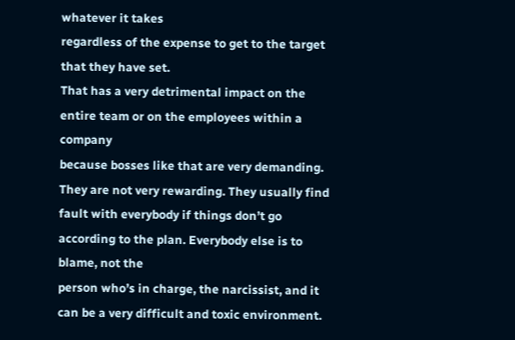whatever it takes
regardless of the expense to get to the target that they have set.
That has a very detrimental impact on the entire team or on the employees within a company
because bosses like that are very demanding. They are not very rewarding. They usually find
fault with everybody if things don’t go according to the plan. Everybody else is to blame, not the
person who’s in charge, the narcissist, and it can be a very difficult and toxic environment.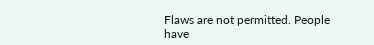Flaws are not permitted. People have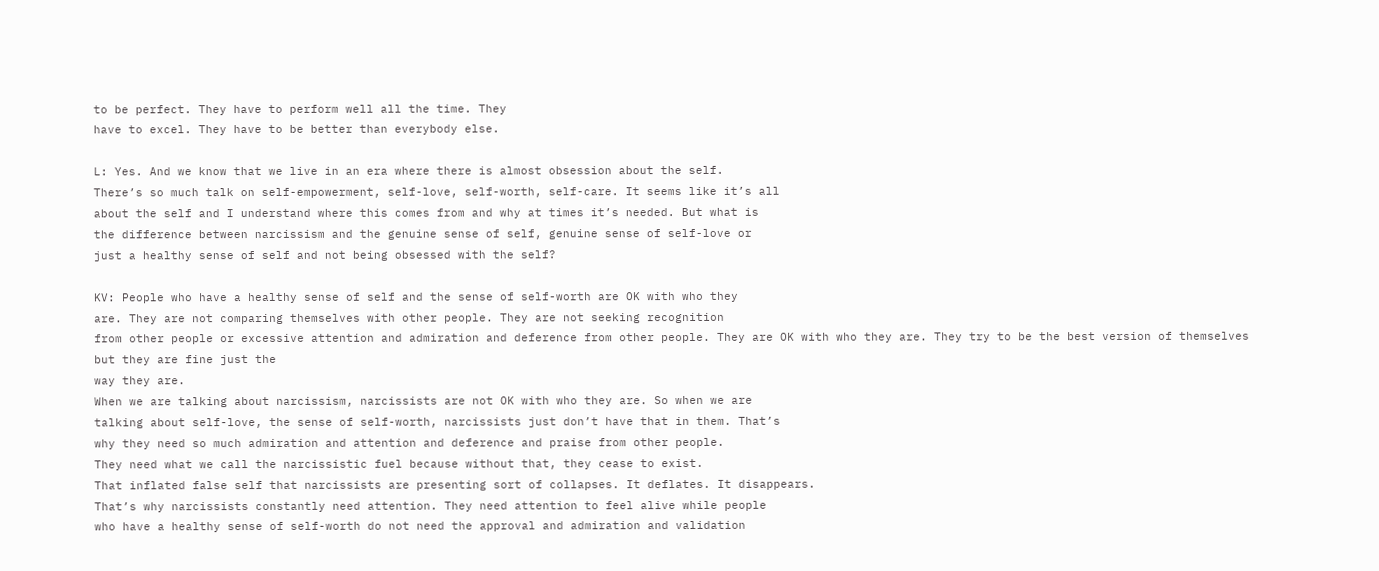to be perfect. They have to perform well all the time. They
have to excel. They have to be better than everybody else.

L: Yes. And we know that we live in an era where there is almost obsession about the self.
There’s so much talk on self-empowerment, self-love, self-worth, self-care. It seems like it’s all
about the self and I understand where this comes from and why at times it’s needed. But what is
the difference between narcissism and the genuine sense of self, genuine sense of self-love or
just a healthy sense of self and not being obsessed with the self?

KV: People who have a healthy sense of self and the sense of self-worth are OK with who they
are. They are not comparing themselves with other people. They are not seeking recognition
from other people or excessive attention and admiration and deference from other people. They are OK with who they are. They try to be the best version of themselves but they are fine just the
way they are.
When we are talking about narcissism, narcissists are not OK with who they are. So when we are
talking about self-love, the sense of self-worth, narcissists just don’t have that in them. That’s
why they need so much admiration and attention and deference and praise from other people.
They need what we call the narcissistic fuel because without that, they cease to exist.
That inflated false self that narcissists are presenting sort of collapses. It deflates. It disappears.
That’s why narcissists constantly need attention. They need attention to feel alive while people
who have a healthy sense of self-worth do not need the approval and admiration and validation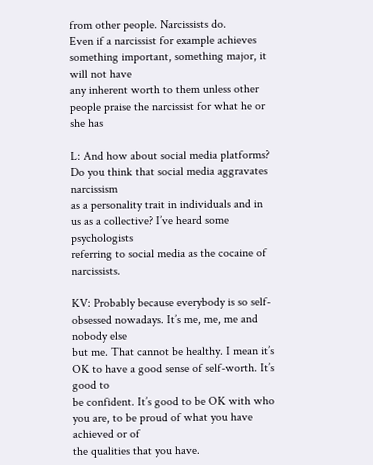from other people. Narcissists do.
Even if a narcissist for example achieves something important, something major, it will not have
any inherent worth to them unless other people praise the narcissist for what he or she has

L: And how about social media platforms? Do you think that social media aggravates narcissism
as a personality trait in individuals and in us as a collective? I’ve heard some psychologists
referring to social media as the cocaine of narcissists.

KV: Probably because everybody is so self-obsessed nowadays. It’s me, me, me and nobody else
but me. That cannot be healthy. I mean it’s OK to have a good sense of self-worth. It’s good to
be confident. It’s good to be OK with who you are, to be proud of what you have achieved or of
the qualities that you have.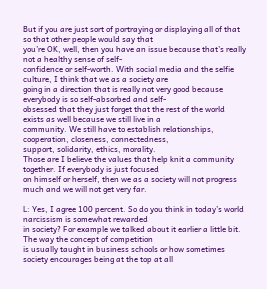But if you are just sort of portraying or displaying all of that so that other people would say that
you’re OK, well, then you have an issue because that’s really not a healthy sense of self-
confidence or self-worth. With social media and the selfie culture, I think that we as a society are
going in a direction that is really not very good because everybody is so self-absorbed and self-
obsessed that they just forget that the rest of the world exists as well because we still live in a
community. We still have to establish relationships, cooperation, closeness, connectedness,
support, solidarity, ethics, morality.
Those are I believe the values that help knit a community together. If everybody is just focused
on himself or herself, then we as a society will not progress much and we will not get very far.

L: Yes, I agree 100 percent. So do you think in today’s world narcissism is somewhat rewarded
in society? For example we talked about it earlier a little bit. The way the concept of competition
is usually taught in business schools or how sometimes society encourages being at the top at all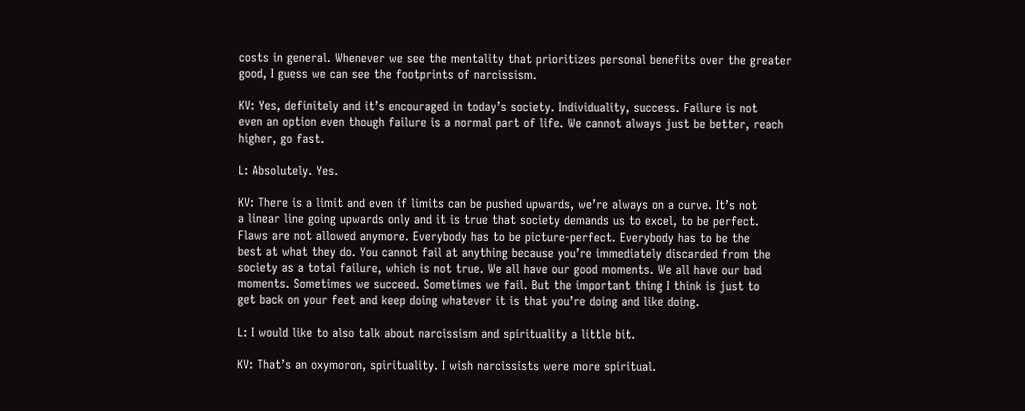costs in general. Whenever we see the mentality that prioritizes personal benefits over the greater
good, I guess we can see the footprints of narcissism.

KV: Yes, definitely and it’s encouraged in today’s society. Individuality, success. Failure is not
even an option even though failure is a normal part of life. We cannot always just be better, reach
higher, go fast.

L: Absolutely. Yes.

KV: There is a limit and even if limits can be pushed upwards, we’re always on a curve. It’s not
a linear line going upwards only and it is true that society demands us to excel, to be perfect.
Flaws are not allowed anymore. Everybody has to be picture-perfect. Everybody has to be the
best at what they do. You cannot fail at anything because you’re immediately discarded from the
society as a total failure, which is not true. We all have our good moments. We all have our bad
moments. Sometimes we succeed. Sometimes we fail. But the important thing I think is just to
get back on your feet and keep doing whatever it is that you’re doing and like doing.

L: I would like to also talk about narcissism and spirituality a little bit.

KV: That’s an oxymoron, spirituality. I wish narcissists were more spiritual.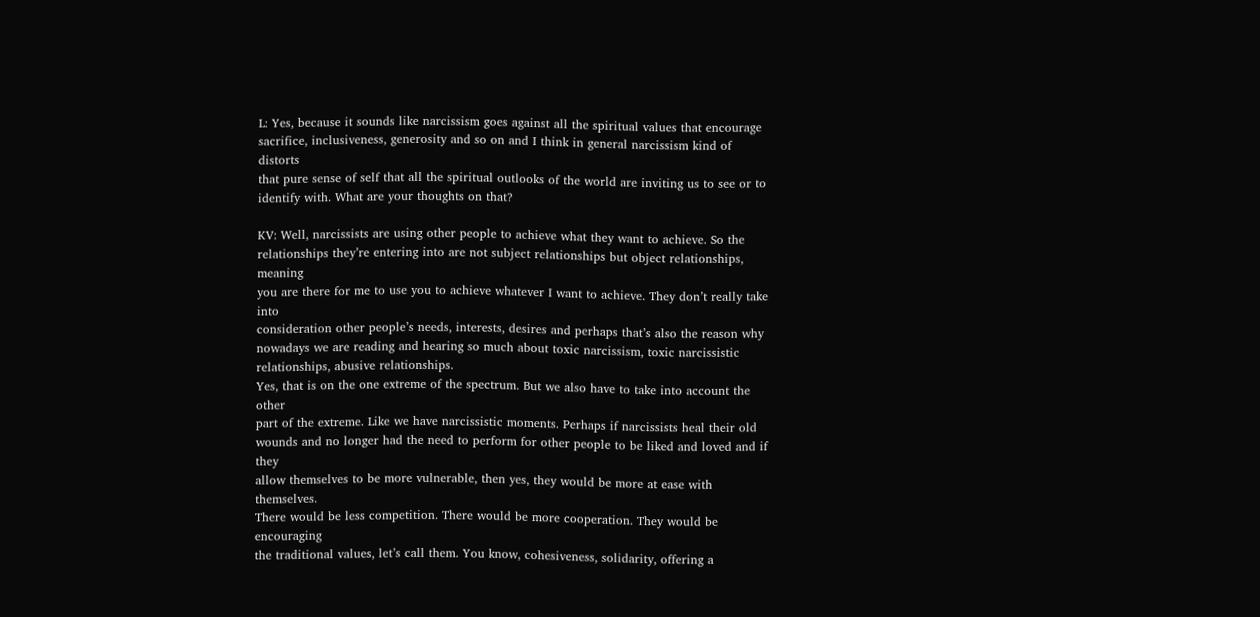L: Yes, because it sounds like narcissism goes against all the spiritual values that encourage
sacrifice, inclusiveness, generosity and so on and I think in general narcissism kind of distorts
that pure sense of self that all the spiritual outlooks of the world are inviting us to see or to
identify with. What are your thoughts on that?

KV: Well, narcissists are using other people to achieve what they want to achieve. So the
relationships they’re entering into are not subject relationships but object relationships, meaning
you are there for me to use you to achieve whatever I want to achieve. They don’t really take into
consideration other people’s needs, interests, desires and perhaps that’s also the reason why
nowadays we are reading and hearing so much about toxic narcissism, toxic narcissistic
relationships, abusive relationships.
Yes, that is on the one extreme of the spectrum. But we also have to take into account the other
part of the extreme. Like we have narcissistic moments. Perhaps if narcissists heal their old
wounds and no longer had the need to perform for other people to be liked and loved and if they
allow themselves to be more vulnerable, then yes, they would be more at ease with themselves.
There would be less competition. There would be more cooperation. They would be encouraging
the traditional values, let’s call them. You know, cohesiveness, solidarity, offering a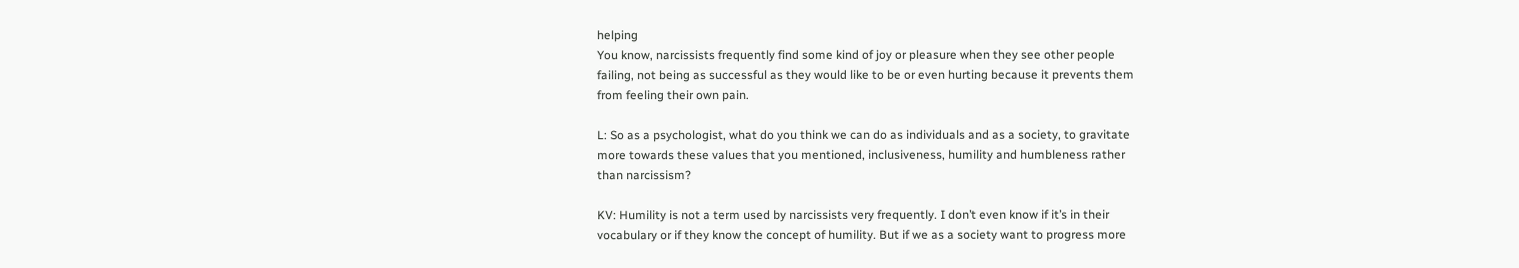helping
You know, narcissists frequently find some kind of joy or pleasure when they see other people
failing, not being as successful as they would like to be or even hurting because it prevents them
from feeling their own pain.

L: So as a psychologist, what do you think we can do as individuals and as a society, to gravitate
more towards these values that you mentioned, inclusiveness, humility and humbleness rather
than narcissism?

KV: Humility is not a term used by narcissists very frequently. I don’t even know if it’s in their
vocabulary or if they know the concept of humility. But if we as a society want to progress more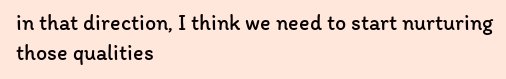in that direction, I think we need to start nurturing those qualities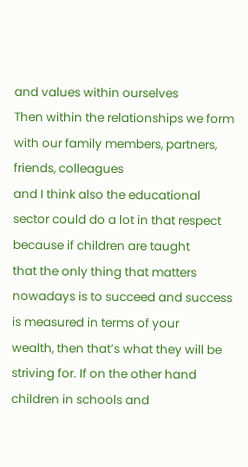and values within ourselves
Then within the relationships we form with our family members, partners, friends, colleagues
and I think also the educational sector could do a lot in that respect because if children are taught
that the only thing that matters nowadays is to succeed and success is measured in terms of your
wealth, then that’s what they will be striving for. If on the other hand children in schools and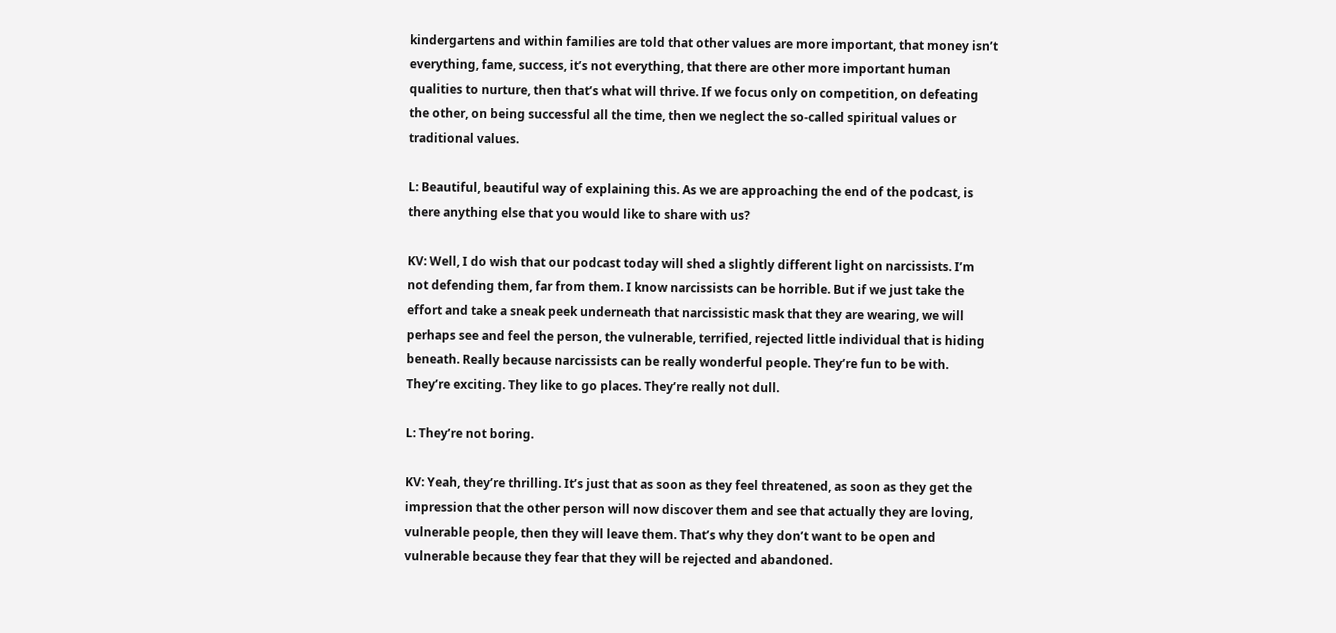kindergartens and within families are told that other values are more important, that money isn’t
everything, fame, success, it’s not everything, that there are other more important human
qualities to nurture, then that’s what will thrive. If we focus only on competition, on defeating
the other, on being successful all the time, then we neglect the so-called spiritual values or
traditional values.

L: Beautiful, beautiful way of explaining this. As we are approaching the end of the podcast, is
there anything else that you would like to share with us?

KV: Well, I do wish that our podcast today will shed a slightly different light on narcissists. I’m
not defending them, far from them. I know narcissists can be horrible. But if we just take the
effort and take a sneak peek underneath that narcissistic mask that they are wearing, we will
perhaps see and feel the person, the vulnerable, terrified, rejected little individual that is hiding
beneath. Really because narcissists can be really wonderful people. They’re fun to be with.
They’re exciting. They like to go places. They’re really not dull.

L: They’re not boring.

KV: Yeah, they’re thrilling. It’s just that as soon as they feel threatened, as soon as they get the
impression that the other person will now discover them and see that actually they are loving,
vulnerable people, then they will leave them. That’s why they don’t want to be open and
vulnerable because they fear that they will be rejected and abandoned.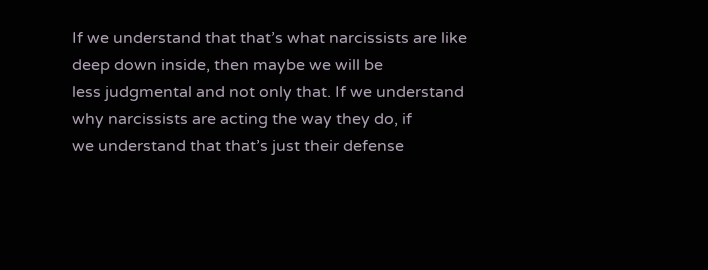If we understand that that’s what narcissists are like deep down inside, then maybe we will be
less judgmental and not only that. If we understand why narcissists are acting the way they do, if
we understand that that’s just their defense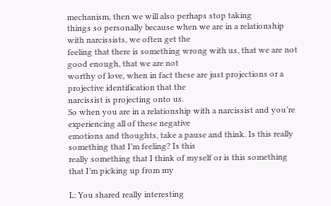mechanism, then we will also perhaps stop taking
things so personally because when we are in a relationship with narcissists, we often get the
feeling that there is something wrong with us, that we are not good enough, that we are not
worthy of love, when in fact these are just projections or a projective identification that the
narcissist is projecting onto us.
So when you are in a relationship with a narcissist and you’re experiencing all of these negative
emotions and thoughts, take a pause and think. Is this really something that I’m feeling? Is this
really something that I think of myself or is this something that I’m picking up from my

L: You shared really interesting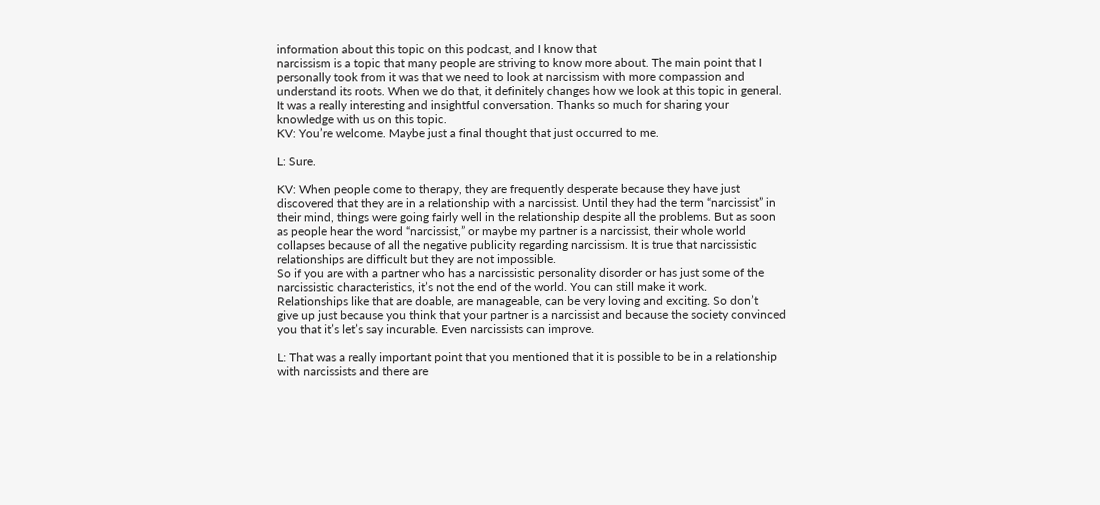information about this topic on this podcast, and I know that
narcissism is a topic that many people are striving to know more about. The main point that I
personally took from it was that we need to look at narcissism with more compassion and
understand its roots. When we do that, it definitely changes how we look at this topic in general.
It was a really interesting and insightful conversation. Thanks so much for sharing your
knowledge with us on this topic.
KV: You’re welcome. Maybe just a final thought that just occurred to me.

L: Sure.

KV: When people come to therapy, they are frequently desperate because they have just
discovered that they are in a relationship with a narcissist. Until they had the term “narcissist” in
their mind, things were going fairly well in the relationship despite all the problems. But as soon
as people hear the word “narcissist,” or maybe my partner is a narcissist, their whole world
collapses because of all the negative publicity regarding narcissism. It is true that narcissistic
relationships are difficult but they are not impossible.
So if you are with a partner who has a narcissistic personality disorder or has just some of the
narcissistic characteristics, it’s not the end of the world. You can still make it work.
Relationships like that are doable, are manageable, can be very loving and exciting. So don’t
give up just because you think that your partner is a narcissist and because the society convinced
you that it’s let’s say incurable. Even narcissists can improve.

L: That was a really important point that you mentioned that it is possible to be in a relationship
with narcissists and there are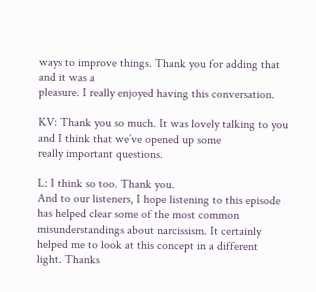ways to improve things. Thank you for adding that and it was a
pleasure. I really enjoyed having this conversation.

KV: Thank you so much. It was lovely talking to you and I think that we’ve opened up some
really important questions.

L: I think so too. Thank you.
And to our listeners, I hope listening to this episode has helped clear some of the most common
misunderstandings about narcissism. It certainly helped me to look at this concept in a different
light. Thanks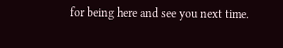for being here and see you next time.